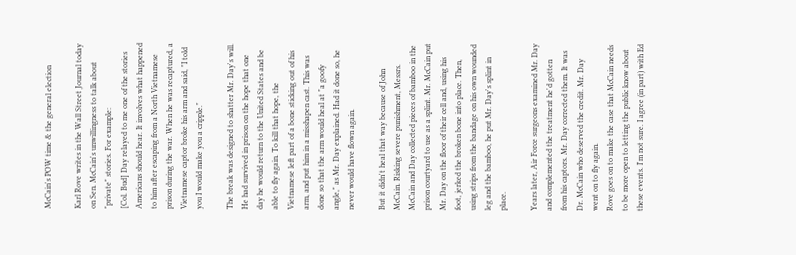McCain's POW time & the general election

Karl Rove writes in the Wall Street Journal today on Sen. McCain's unwillingness to talk about "private" stories. For example:
[Col. Bud] Day relayed to me one of the stories Americans should hear. It involves what happened to him after escaping from a North Vietnamese prison during the war. When he was recaptured, a Vietnamese captor broke his arm and said, "I told you I would make you a cripple."

The break was designed to shatter Mr. Day's will. He had survived in prison on the hope that one day he would return to the United States and be able to fly again. To kill that hope, the Vietnamese left part of a bone sticking out of his arm, and put him in a misshapen cast. This was done so that the arm would heal at "a goofy angle," as Mr. Day explained. Had it done so, he never would have flown again.

But it didn't heal that way because of John McCain. Risking severe punishment, Messrs. McCain and Day collected pieces of bamboo in the prison courtyard to use as a splint. Mr. McCain put Mr. Day on the floor of their cell and, using his foot, jerked the broken bone into place. Then, using strips from the bandage on his own wounded leg and the bamboo, he put Mr. Day's splint in place.

Years later, Air Force surgeons examined Mr. Day and complemented the treatment he'd gotten from his captors. Mr. Day corrected them. It was Dr. McCain who deserved the credit. Mr. Day went on to fly again.
Rove goes on to make the case that McCain needs to be more open to letting the public know about these events. I'm not sure. I agree (in part) with Ed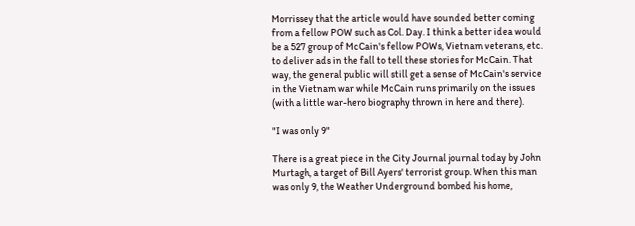Morrissey that the article would have sounded better coming from a fellow POW such as Col. Day. I think a better idea would be a 527 group of McCain's fellow POWs, Vietnam veterans, etc. to deliver ads in the fall to tell these stories for McCain. That way, the general public will still get a sense of McCain's service in the Vietnam war while McCain runs primarily on the issues (with a little war-hero biography thrown in here and there).

"I was only 9"

There is a great piece in the City Journal journal today by John Murtagh, a target of Bill Ayers' terrorist group. When this man was only 9, the Weather Underground bombed his home,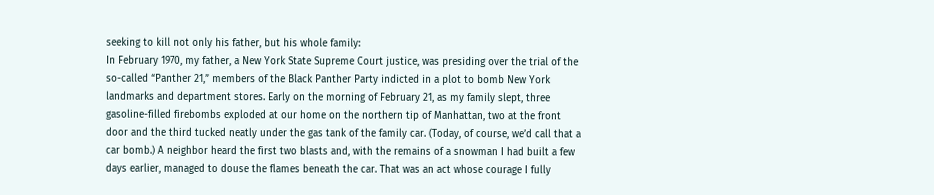seeking to kill not only his father, but his whole family:
In February 1970, my father, a New York State Supreme Court justice, was presiding over the trial of the so-called “Panther 21,” members of the Black Panther Party indicted in a plot to bomb New York landmarks and department stores. Early on the morning of February 21, as my family slept, three gasoline-filled firebombs exploded at our home on the northern tip of Manhattan, two at the front door and the third tucked neatly under the gas tank of the family car. (Today, of course, we’d call that a car bomb.) A neighbor heard the first two blasts and, with the remains of a snowman I had built a few days earlier, managed to douse the flames beneath the car. That was an act whose courage I fully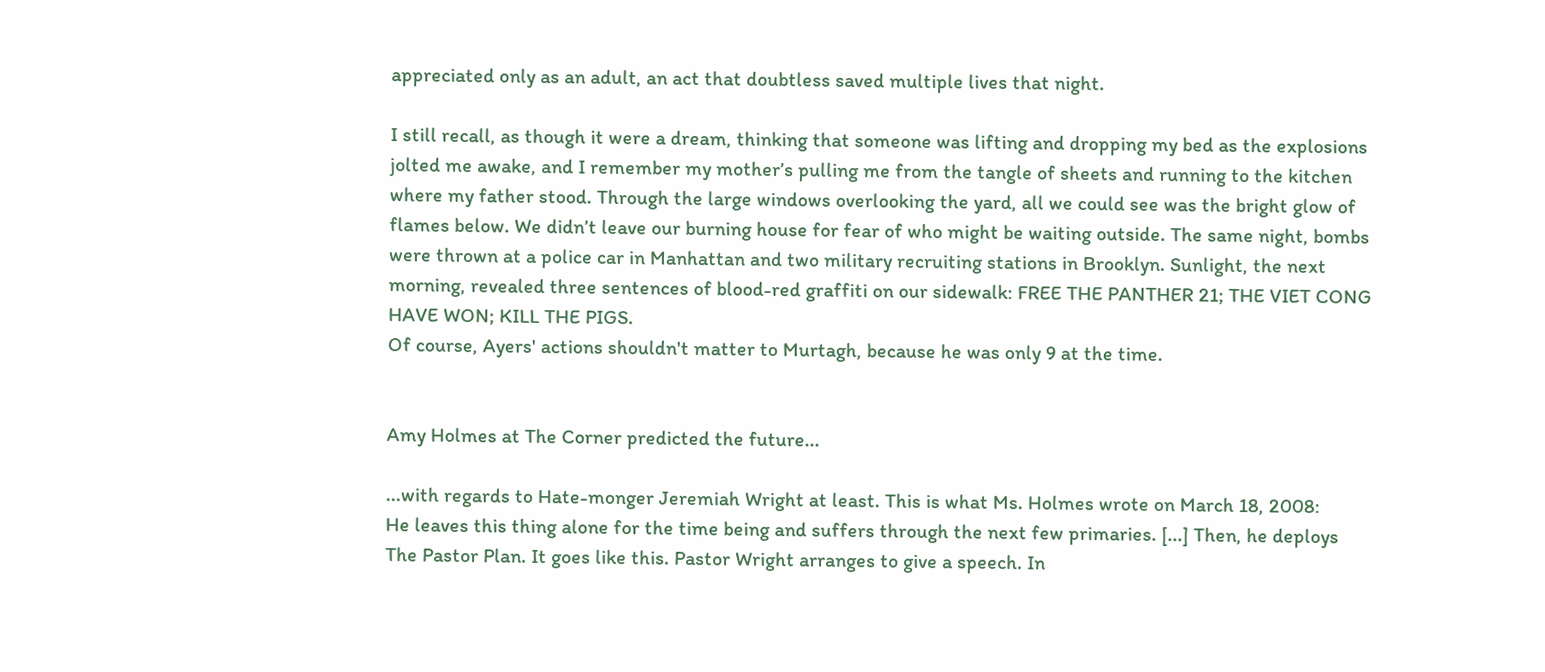appreciated only as an adult, an act that doubtless saved multiple lives that night.

I still recall, as though it were a dream, thinking that someone was lifting and dropping my bed as the explosions jolted me awake, and I remember my mother’s pulling me from the tangle of sheets and running to the kitchen where my father stood. Through the large windows overlooking the yard, all we could see was the bright glow of flames below. We didn’t leave our burning house for fear of who might be waiting outside. The same night, bombs were thrown at a police car in Manhattan and two military recruiting stations in Brooklyn. Sunlight, the next morning, revealed three sentences of blood-red graffiti on our sidewalk: FREE THE PANTHER 21; THE VIET CONG HAVE WON; KILL THE PIGS.
Of course, Ayers' actions shouldn't matter to Murtagh, because he was only 9 at the time.


Amy Holmes at The Corner predicted the future...

...with regards to Hate-monger Jeremiah Wright at least. This is what Ms. Holmes wrote on March 18, 2008:
He leaves this thing alone for the time being and suffers through the next few primaries. [...] Then, he deploys The Pastor Plan. It goes like this. Pastor Wright arranges to give a speech. In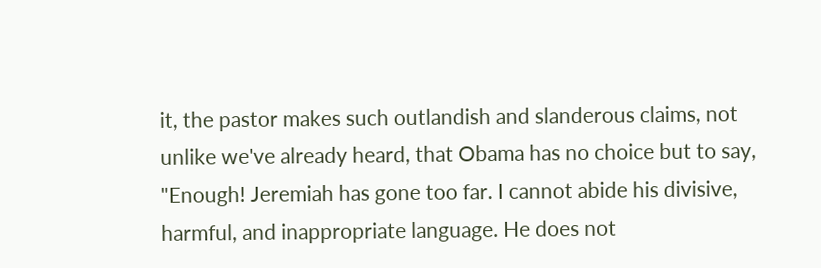it, the pastor makes such outlandish and slanderous claims, not unlike we've already heard, that Obama has no choice but to say, "Enough! Jeremiah has gone too far. I cannot abide his divisive, harmful, and inappropriate language. He does not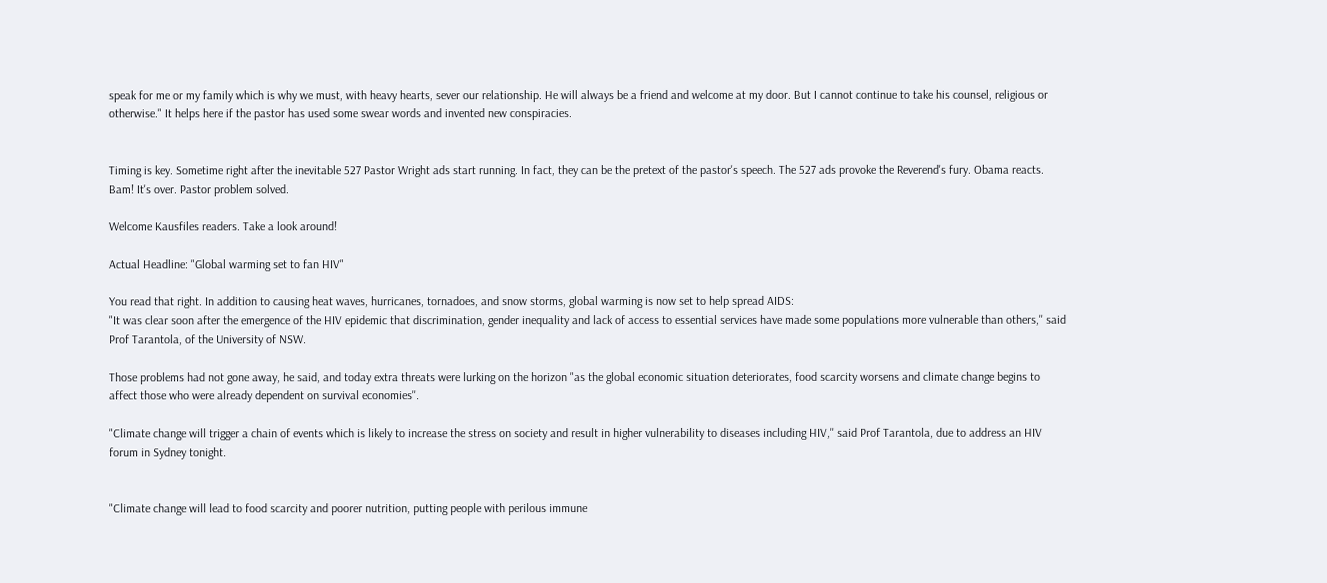speak for me or my family which is why we must, with heavy hearts, sever our relationship. He will always be a friend and welcome at my door. But I cannot continue to take his counsel, religious or otherwise." It helps here if the pastor has used some swear words and invented new conspiracies.


Timing is key. Sometime right after the inevitable 527 Pastor Wright ads start running. In fact, they can be the pretext of the pastor's speech. The 527 ads provoke the Reverend's fury. Obama reacts. Bam! It's over. Pastor problem solved.

Welcome Kausfiles readers. Take a look around!

Actual Headline: "Global warming set to fan HIV"

You read that right. In addition to causing heat waves, hurricanes, tornadoes, and snow storms, global warming is now set to help spread AIDS:
"It was clear soon after the emergence of the HIV epidemic that discrimination, gender inequality and lack of access to essential services have made some populations more vulnerable than others,'' said Prof Tarantola, of the University of NSW.

Those problems had not gone away, he said, and today extra threats were lurking on the horizon "as the global economic situation deteriorates, food scarcity worsens and climate change begins to affect those who were already dependent on survival economies''.

"Climate change will trigger a chain of events which is likely to increase the stress on society and result in higher vulnerability to diseases including HIV,'' said Prof Tarantola, due to address an HIV forum in Sydney tonight.


"Climate change will lead to food scarcity and poorer nutrition, putting people with perilous immune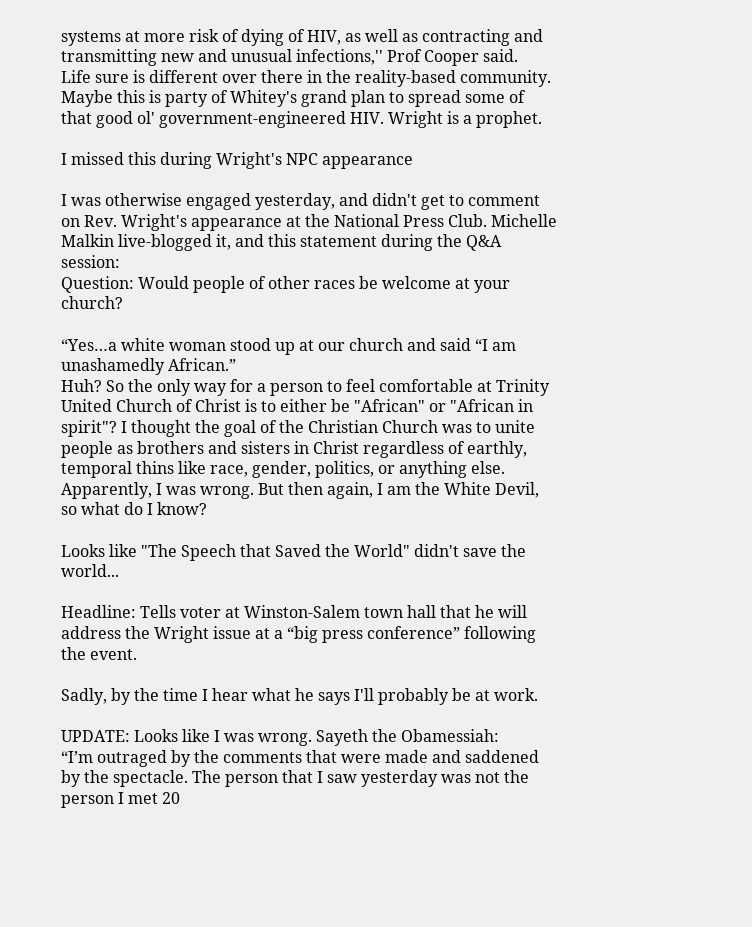systems at more risk of dying of HIV, as well as contracting and transmitting new and unusual infections,'' Prof Cooper said.
Life sure is different over there in the reality-based community. Maybe this is party of Whitey's grand plan to spread some of that good ol' government-engineered HIV. Wright is a prophet.

I missed this during Wright's NPC appearance

I was otherwise engaged yesterday, and didn't get to comment on Rev. Wright's appearance at the National Press Club. Michelle Malkin live-blogged it, and this statement during the Q&A session:
Question: Would people of other races be welcome at your church?

“Yes…a white woman stood up at our church and said “I am unashamedly African.”
Huh? So the only way for a person to feel comfortable at Trinity United Church of Christ is to either be "African" or "African in spirit"? I thought the goal of the Christian Church was to unite people as brothers and sisters in Christ regardless of earthly, temporal thins like race, gender, politics, or anything else. Apparently, I was wrong. But then again, I am the White Devil, so what do I know?

Looks like "The Speech that Saved the World" didn't save the world...

Headline: Tells voter at Winston-Salem town hall that he will address the Wright issue at a “big press conference” following the event.

Sadly, by the time I hear what he says I'll probably be at work.

UPDATE: Looks like I was wrong. Sayeth the Obamessiah:
“I’m outraged by the comments that were made and saddened by the spectacle. The person that I saw yesterday was not the person I met 20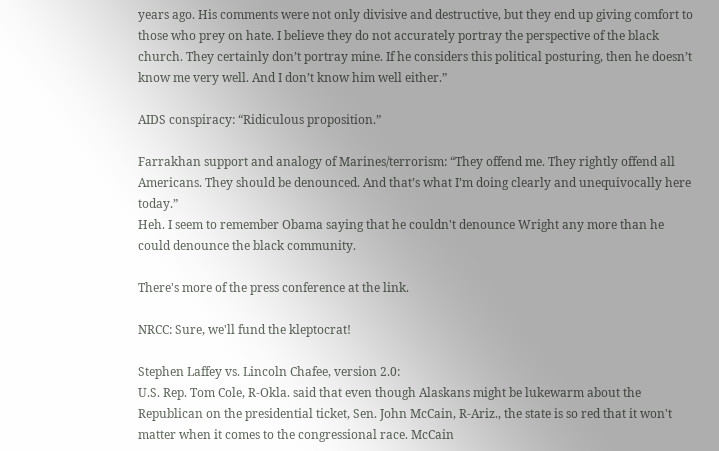years ago. His comments were not only divisive and destructive, but they end up giving comfort to those who prey on hate. I believe they do not accurately portray the perspective of the black church. They certainly don’t portray mine. If he considers this political posturing, then he doesn’t know me very well. And I don’t know him well either.”

AIDS conspiracy: “Ridiculous proposition.”

Farrakhan support and analogy of Marines/terrorism: “They offend me. They rightly offend all Americans. They should be denounced. And that’s what I’m doing clearly and unequivocally here today.”
Heh. I seem to remember Obama saying that he couldn't denounce Wright any more than he could denounce the black community.

There's more of the press conference at the link.

NRCC: Sure, we'll fund the kleptocrat!

Stephen Laffey vs. Lincoln Chafee, version 2.0:
U.S. Rep. Tom Cole, R-Okla. said that even though Alaskans might be lukewarm about the Republican on the presidential ticket, Sen. John McCain, R-Ariz., the state is so red that it won't matter when it comes to the congressional race. McCain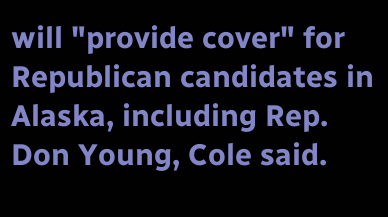will "provide cover" for Republican candidates in Alaska, including Rep. Don Young, Cole said.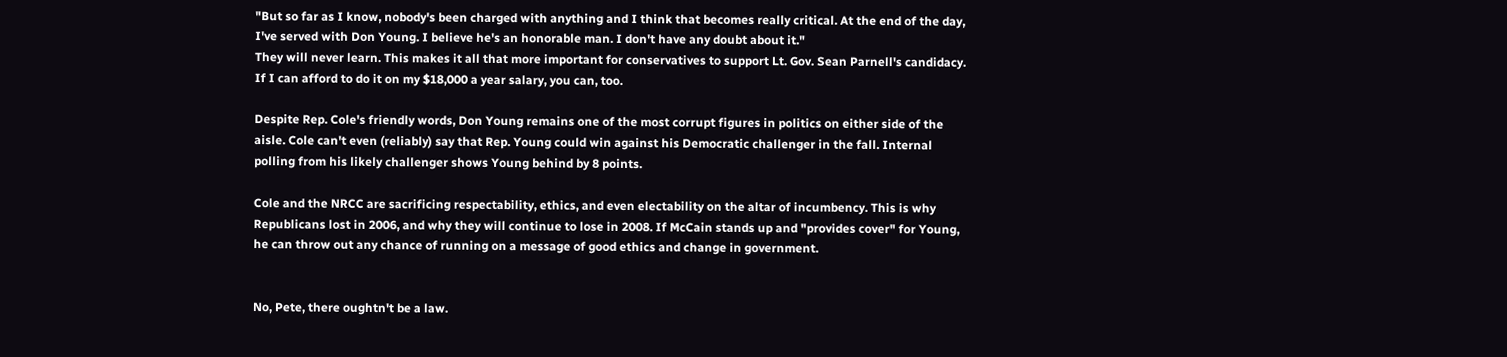"But so far as I know, nobody's been charged with anything and I think that becomes really critical. At the end of the day, I've served with Don Young. I believe he's an honorable man. I don't have any doubt about it."
They will never learn. This makes it all that more important for conservatives to support Lt. Gov. Sean Parnell's candidacy. If I can afford to do it on my $18,000 a year salary, you can, too.

Despite Rep. Cole's friendly words, Don Young remains one of the most corrupt figures in politics on either side of the aisle. Cole can't even (reliably) say that Rep. Young could win against his Democratic challenger in the fall. Internal polling from his likely challenger shows Young behind by 8 points.

Cole and the NRCC are sacrificing respectability, ethics, and even electability on the altar of incumbency. This is why Republicans lost in 2006, and why they will continue to lose in 2008. If McCain stands up and "provides cover" for Young, he can throw out any chance of running on a message of good ethics and change in government.


No, Pete, there oughtn't be a law.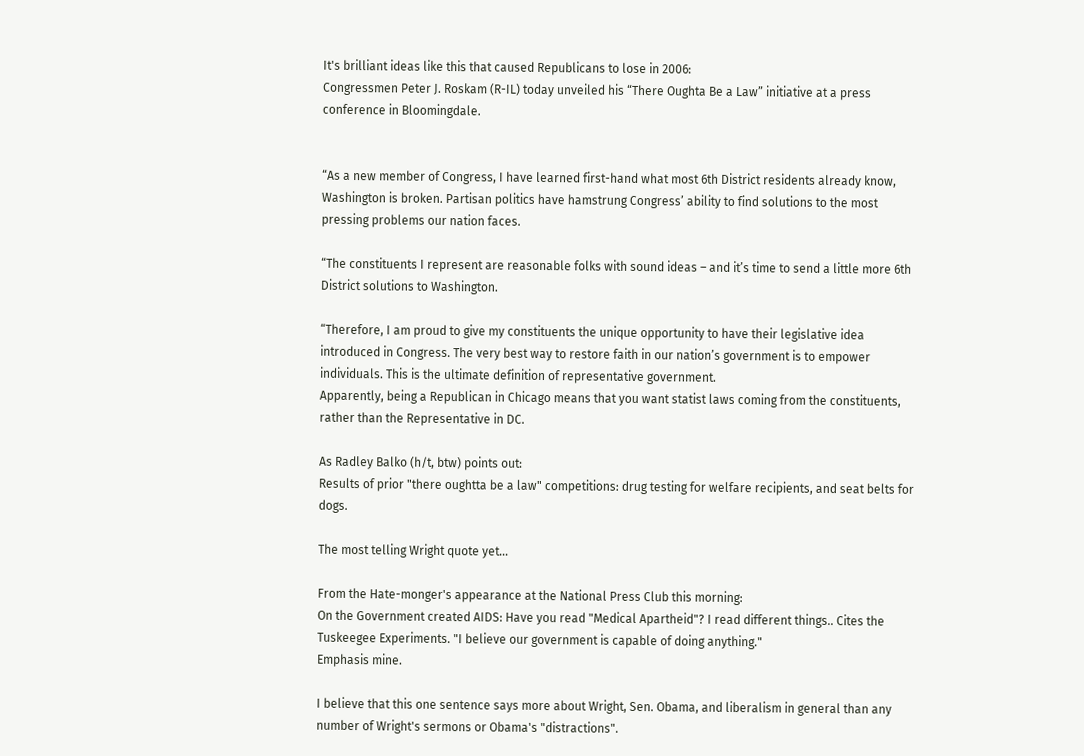It's brilliant ideas like this that caused Republicans to lose in 2006:
Congressmen Peter J. Roskam (R-IL) today unveiled his “There Oughta Be a Law” initiative at a press conference in Bloomingdale.


“As a new member of Congress, I have learned first-hand what most 6th District residents already know, Washington is broken. Partisan politics have hamstrung Congress’ ability to find solutions to the most pressing problems our nation faces.

“The constituents I represent are reasonable folks with sound ideas – and it’s time to send a little more 6th District solutions to Washington.

“Therefore, I am proud to give my constituents the unique opportunity to have their legislative idea introduced in Congress. The very best way to restore faith in our nation’s government is to empower individuals. This is the ultimate definition of representative government.
Apparently, being a Republican in Chicago means that you want statist laws coming from the constituents, rather than the Representative in DC.

As Radley Balko (h/t, btw) points out:
Results of prior "there oughtta be a law" competitions: drug testing for welfare recipients, and seat belts for dogs.

The most telling Wright quote yet...

From the Hate-monger's appearance at the National Press Club this morning:
On the Government created AIDS: Have you read "Medical Apartheid"? I read different things.. Cites the Tuskeegee Experiments. "I believe our government is capable of doing anything."
Emphasis mine.

I believe that this one sentence says more about Wright, Sen. Obama, and liberalism in general than any number of Wright's sermons or Obama's "distractions".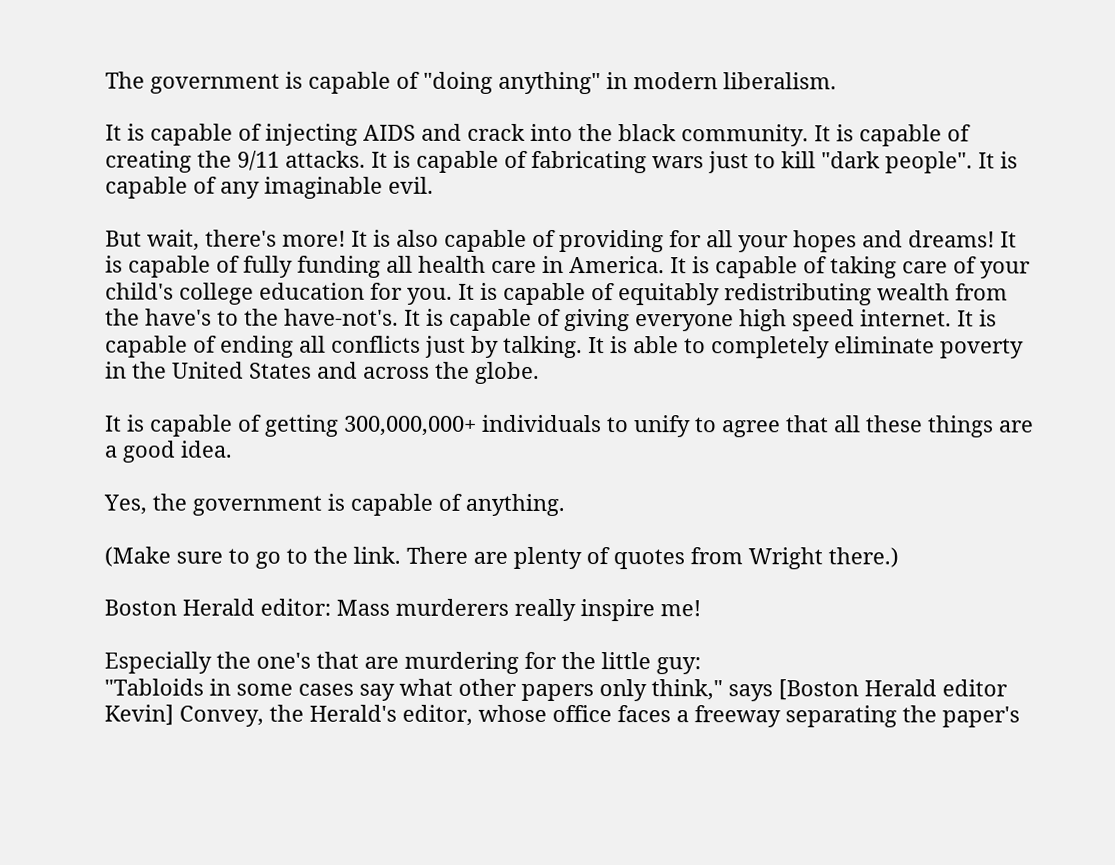The government is capable of "doing anything" in modern liberalism.

It is capable of injecting AIDS and crack into the black community. It is capable of creating the 9/11 attacks. It is capable of fabricating wars just to kill "dark people". It is capable of any imaginable evil.

But wait, there's more! It is also capable of providing for all your hopes and dreams! It is capable of fully funding all health care in America. It is capable of taking care of your child's college education for you. It is capable of equitably redistributing wealth from the have's to the have-not's. It is capable of giving everyone high speed internet. It is capable of ending all conflicts just by talking. It is able to completely eliminate poverty in the United States and across the globe.

It is capable of getting 300,000,000+ individuals to unify to agree that all these things are a good idea.

Yes, the government is capable of anything.

(Make sure to go to the link. There are plenty of quotes from Wright there.)

Boston Herald editor: Mass murderers really inspire me!

Especially the one's that are murdering for the little guy:
"Tabloids in some cases say what other papers only think," says [Boston Herald editor Kevin] Convey, the Herald's editor, whose office faces a freeway separating the paper's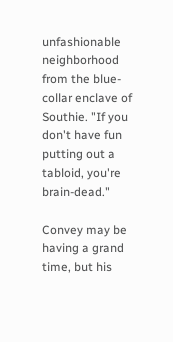unfashionable neighborhood from the blue-collar enclave of Southie. "If you don't have fun putting out a tabloid, you're brain-dead."

Convey may be having a grand time, but his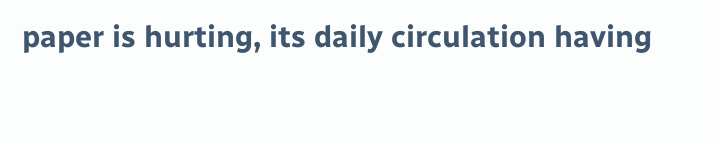paper is hurting, its daily circulation having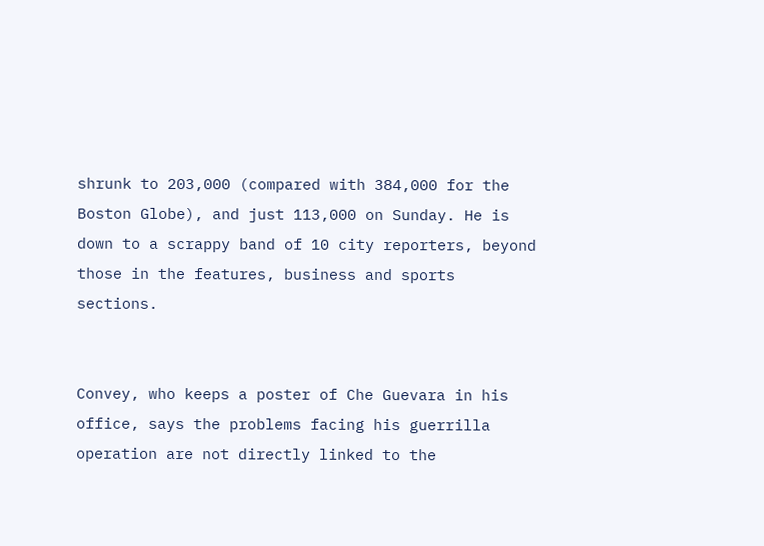shrunk to 203,000 (compared with 384,000 for the Boston Globe), and just 113,000 on Sunday. He is down to a scrappy band of 10 city reporters, beyond those in the features, business and sports sections.


Convey, who keeps a poster of Che Guevara in his office, says the problems facing his guerrilla operation are not directly linked to the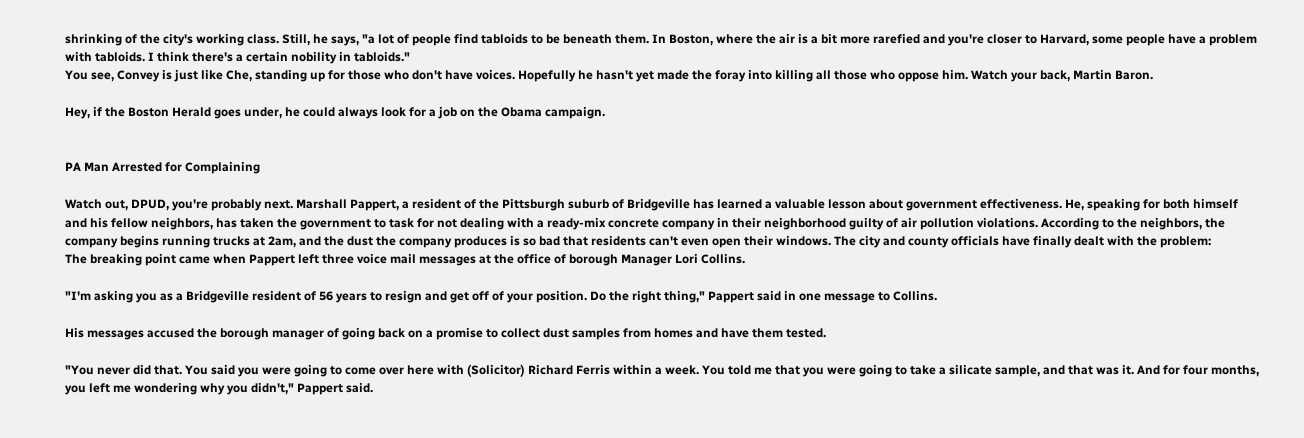shrinking of the city's working class. Still, he says, "a lot of people find tabloids to be beneath them. In Boston, where the air is a bit more rarefied and you're closer to Harvard, some people have a problem with tabloids. I think there's a certain nobility in tabloids."
You see, Convey is just like Che, standing up for those who don't have voices. Hopefully he hasn't yet made the foray into killing all those who oppose him. Watch your back, Martin Baron.

Hey, if the Boston Herald goes under, he could always look for a job on the Obama campaign.


PA Man Arrested for Complaining

Watch out, DPUD, you're probably next. Marshall Pappert, a resident of the Pittsburgh suburb of Bridgeville has learned a valuable lesson about government effectiveness. He, speaking for both himself and his fellow neighbors, has taken the government to task for not dealing with a ready-mix concrete company in their neighborhood guilty of air pollution violations. According to the neighbors, the company begins running trucks at 2am, and the dust the company produces is so bad that residents can't even open their windows. The city and county officials have finally dealt with the problem:
The breaking point came when Pappert left three voice mail messages at the office of borough Manager Lori Collins.

"I'm asking you as a Bridgeville resident of 56 years to resign and get off of your position. Do the right thing," Pappert said in one message to Collins.

His messages accused the borough manager of going back on a promise to collect dust samples from homes and have them tested.

"You never did that. You said you were going to come over here with (Solicitor) Richard Ferris within a week. You told me that you were going to take a silicate sample, and that was it. And for four months, you left me wondering why you didn't," Pappert said.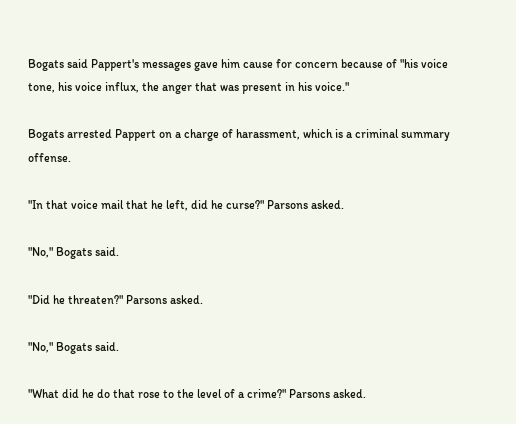Bogats said Pappert's messages gave him cause for concern because of "his voice tone, his voice influx, the anger that was present in his voice."

Bogats arrested Pappert on a charge of harassment, which is a criminal summary offense.

"In that voice mail that he left, did he curse?" Parsons asked.

"No," Bogats said.

"Did he threaten?" Parsons asked.

"No," Bogats said.

"What did he do that rose to the level of a crime?" Parsons asked.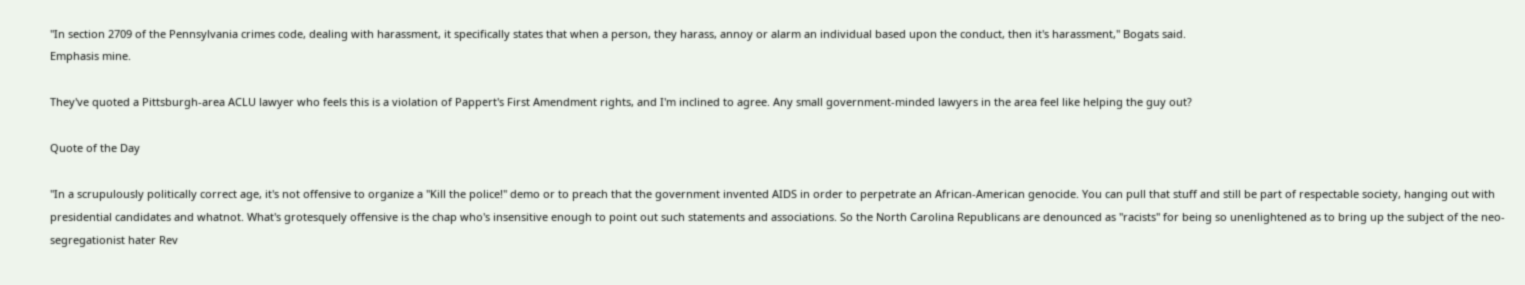"In section 2709 of the Pennsylvania crimes code, dealing with harassment, it specifically states that when a person, they harass, annoy or alarm an individual based upon the conduct, then it's harassment," Bogats said.
Emphasis mine.

They've quoted a Pittsburgh-area ACLU lawyer who feels this is a violation of Pappert's First Amendment rights, and I'm inclined to agree. Any small government-minded lawyers in the area feel like helping the guy out?

Quote of the Day

"In a scrupulously politically correct age, it's not offensive to organize a "Kill the police!" demo or to preach that the government invented AIDS in order to perpetrate an African-American genocide. You can pull that stuff and still be part of respectable society, hanging out with presidential candidates and whatnot. What's grotesquely offensive is the chap who's insensitive enough to point out such statements and associations. So the North Carolina Republicans are denounced as "racists" for being so unenlightened as to bring up the subject of the neo-segregationist hater Rev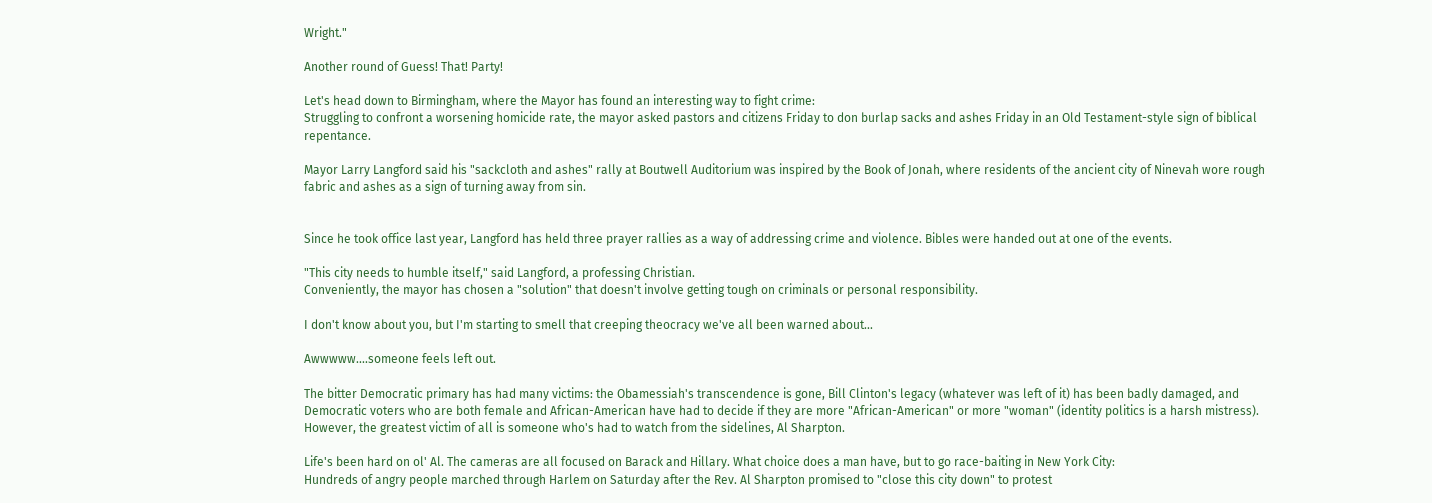Wright."

Another round of Guess! That! Party!

Let's head down to Birmingham, where the Mayor has found an interesting way to fight crime:
Struggling to confront a worsening homicide rate, the mayor asked pastors and citizens Friday to don burlap sacks and ashes Friday in an Old Testament-style sign of biblical repentance.

Mayor Larry Langford said his "sackcloth and ashes" rally at Boutwell Auditorium was inspired by the Book of Jonah, where residents of the ancient city of Ninevah wore rough fabric and ashes as a sign of turning away from sin.


Since he took office last year, Langford has held three prayer rallies as a way of addressing crime and violence. Bibles were handed out at one of the events.

"This city needs to humble itself," said Langford, a professing Christian.
Conveniently, the mayor has chosen a "solution" that doesn't involve getting tough on criminals or personal responsibility.

I don't know about you, but I'm starting to smell that creeping theocracy we've all been warned about...

Awwwww....someone feels left out.

The bitter Democratic primary has had many victims: the Obamessiah's transcendence is gone, Bill Clinton's legacy (whatever was left of it) has been badly damaged, and Democratic voters who are both female and African-American have had to decide if they are more "African-American" or more "woman" (identity politics is a harsh mistress). However, the greatest victim of all is someone who's had to watch from the sidelines, Al Sharpton.

Life's been hard on ol' Al. The cameras are all focused on Barack and Hillary. What choice does a man have, but to go race-baiting in New York City:
Hundreds of angry people marched through Harlem on Saturday after the Rev. Al Sharpton promised to "close this city down" to protest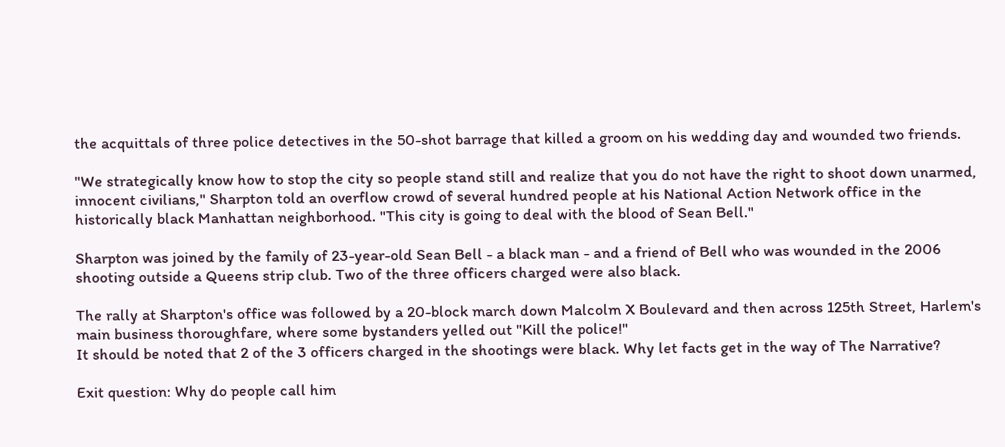the acquittals of three police detectives in the 50-shot barrage that killed a groom on his wedding day and wounded two friends.

"We strategically know how to stop the city so people stand still and realize that you do not have the right to shoot down unarmed, innocent civilians," Sharpton told an overflow crowd of several hundred people at his National Action Network office in the historically black Manhattan neighborhood. "This city is going to deal with the blood of Sean Bell."

Sharpton was joined by the family of 23-year-old Sean Bell - a black man - and a friend of Bell who was wounded in the 2006 shooting outside a Queens strip club. Two of the three officers charged were also black.

The rally at Sharpton's office was followed by a 20-block march down Malcolm X Boulevard and then across 125th Street, Harlem's main business thoroughfare, where some bystanders yelled out "Kill the police!"
It should be noted that 2 of the 3 officers charged in the shootings were black. Why let facts get in the way of The Narrative?

Exit question: Why do people call him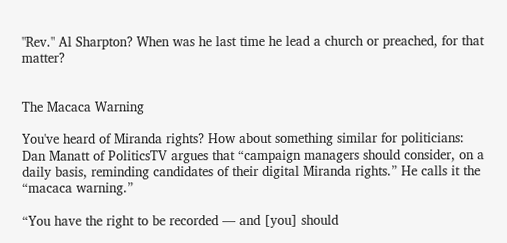"Rev." Al Sharpton? When was he last time he lead a church or preached, for that matter?


The Macaca Warning

You've heard of Miranda rights? How about something similar for politicians:
Dan Manatt of PoliticsTV argues that “campaign managers should consider, on a daily basis, reminding candidates of their digital Miranda rights.” He calls it the “macaca warning.”

“You have the right to be recorded — and [you] should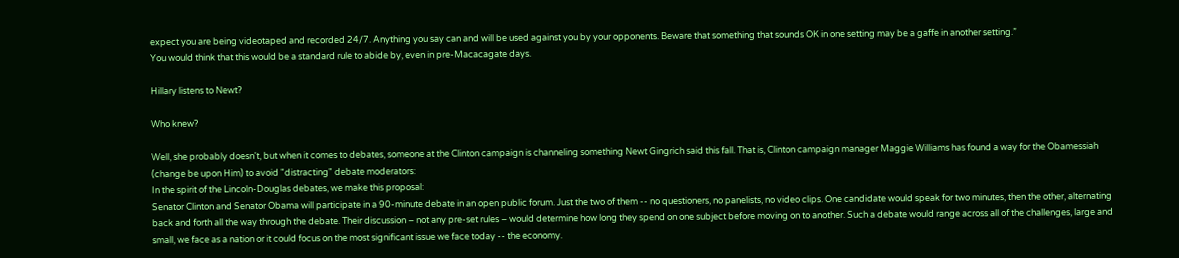expect you are being videotaped and recorded 24/7. Anything you say can and will be used against you by your opponents. Beware that something that sounds OK in one setting may be a gaffe in another setting.”
You would think that this would be a standard rule to abide by, even in pre-Macacagate days.

Hillary listens to Newt?

Who knew?

Well, she probably doesn't, but when it comes to debates, someone at the Clinton campaign is channeling something Newt Gingrich said this fall. That is, Clinton campaign manager Maggie Williams has found a way for the Obamessiah (change be upon Him) to avoid "distracting" debate moderators:
In the spirit of the Lincoln-Douglas debates, we make this proposal:
Senator Clinton and Senator Obama will participate in a 90-minute debate in an open public forum. Just the two of them -- no questioners, no panelists, no video clips. One candidate would speak for two minutes, then the other, alternating back and forth all the way through the debate. Their discussion – not any pre-set rules – would determine how long they spend on one subject before moving on to another. Such a debate would range across all of the challenges, large and small, we face as a nation or it could focus on the most significant issue we face today -- the economy.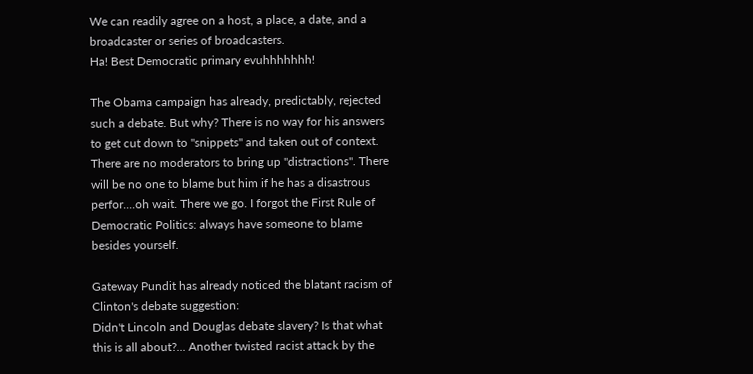We can readily agree on a host, a place, a date, and a broadcaster or series of broadcasters.
Ha! Best Democratic primary evuhhhhhhh!

The Obama campaign has already, predictably, rejected such a debate. But why? There is no way for his answers to get cut down to "snippets" and taken out of context. There are no moderators to bring up "distractions". There will be no one to blame but him if he has a disastrous perfor....oh wait. There we go. I forgot the First Rule of Democratic Politics: always have someone to blame besides yourself.

Gateway Pundit has already noticed the blatant racism of Clinton's debate suggestion:
Didn't Lincoln and Douglas debate slavery? Is that what this is all about?... Another twisted racist attack by the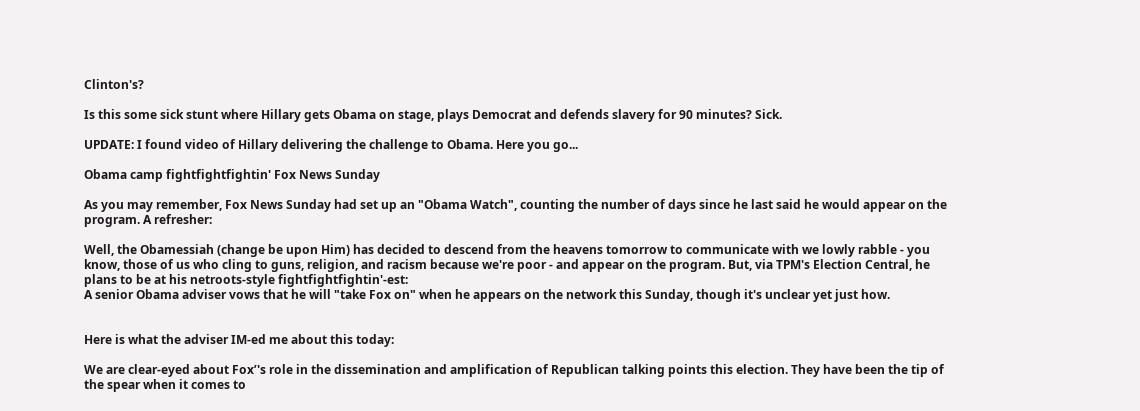Clinton's?

Is this some sick stunt where Hillary gets Obama on stage, plays Democrat and defends slavery for 90 minutes? Sick.

UPDATE: I found video of Hillary delivering the challenge to Obama. Here you go...

Obama camp fightfightfightin' Fox News Sunday

As you may remember, Fox News Sunday had set up an "Obama Watch", counting the number of days since he last said he would appear on the program. A refresher:

Well, the Obamessiah (change be upon Him) has decided to descend from the heavens tomorrow to communicate with we lowly rabble - you know, those of us who cling to guns, religion, and racism because we're poor - and appear on the program. But, via TPM's Election Central, he plans to be at his netroots-style fightfightfightin'-est:
A senior Obama adviser vows that he will "take Fox on" when he appears on the network this Sunday, though it's unclear yet just how.


Here is what the adviser IM-ed me about this today:

We are clear-eyed about Fox’'s role in the dissemination and amplification of Republican talking points this election. They have been the tip of the spear when it comes to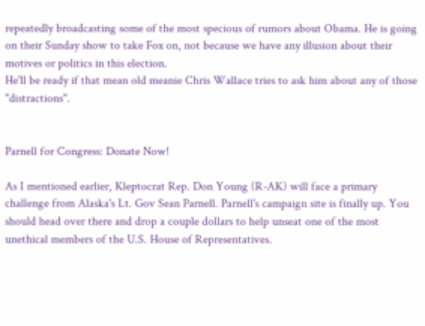repeatedly broadcasting some of the most specious of rumors about Obama. He is going on their Sunday show to take Fox on, not because we have any illusion about their motives or politics in this election.
He'll be ready if that mean old meanie Chris Wallace tries to ask him about any of those "distractions".


Parnell for Congress: Donate Now!

As I mentioned earlier, Kleptocrat Rep. Don Young (R-AK) will face a primary challenge from Alaska's Lt. Gov Sean Parnell. Parnell's campaign site is finally up. You should head over there and drop a couple dollars to help unseat one of the most unethical members of the U.S. House of Representatives.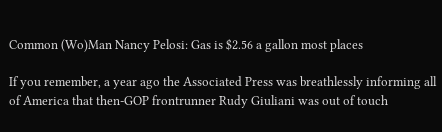Common (Wo)Man Nancy Pelosi: Gas is $2.56 a gallon most places

If you remember, a year ago the Associated Press was breathlessly informing all of America that then-GOP frontrunner Rudy Giuliani was out of touch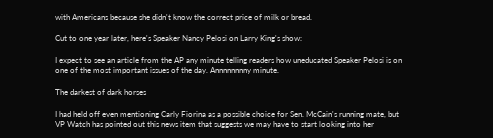with Americans because she didn't know the correct price of milk or bread.

Cut to one year later, here's Speaker Nancy Pelosi on Larry King's show:

I expect to see an article from the AP any minute telling readers how uneducated Speaker Pelosi is on one of the most important issues of the day. Annnnnnnny minute.

The darkest of dark horses

I had held off even mentioning Carly Fiorina as a possible choice for Sen. McCain's running mate, but VP Watch has pointed out this news item that suggests we may have to start looking into her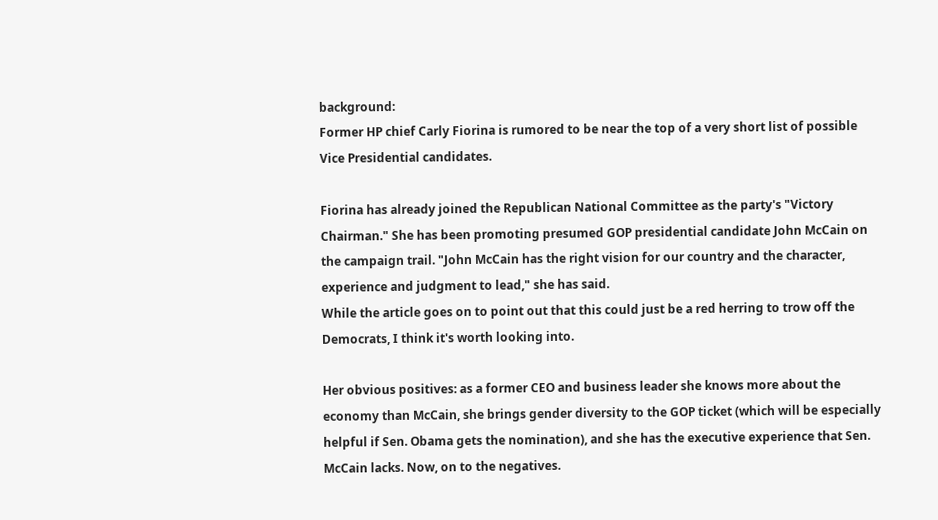background:
Former HP chief Carly Fiorina is rumored to be near the top of a very short list of possible Vice Presidential candidates.

Fiorina has already joined the Republican National Committee as the party's "Victory Chairman." She has been promoting presumed GOP presidential candidate John McCain on the campaign trail. "John McCain has the right vision for our country and the character, experience and judgment to lead," she has said.
While the article goes on to point out that this could just be a red herring to trow off the Democrats, I think it's worth looking into.

Her obvious positives: as a former CEO and business leader she knows more about the economy than McCain, she brings gender diversity to the GOP ticket (which will be especially helpful if Sen. Obama gets the nomination), and she has the executive experience that Sen. McCain lacks. Now, on to the negatives.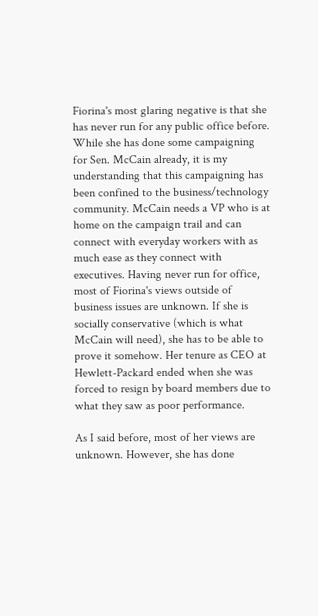Fiorina's most glaring negative is that she has never run for any public office before. While she has done some campaigning for Sen. McCain already, it is my understanding that this campaigning has been confined to the business/technology community. McCain needs a VP who is at home on the campaign trail and can connect with everyday workers with as much ease as they connect with executives. Having never run for office, most of Fiorina's views outside of business issues are unknown. If she is socially conservative (which is what McCain will need), she has to be able to prove it somehow. Her tenure as CEO at Hewlett-Packard ended when she was forced to resign by board members due to what they saw as poor performance.

As I said before, most of her views are unknown. However, she has done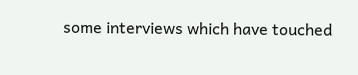some interviews which have touched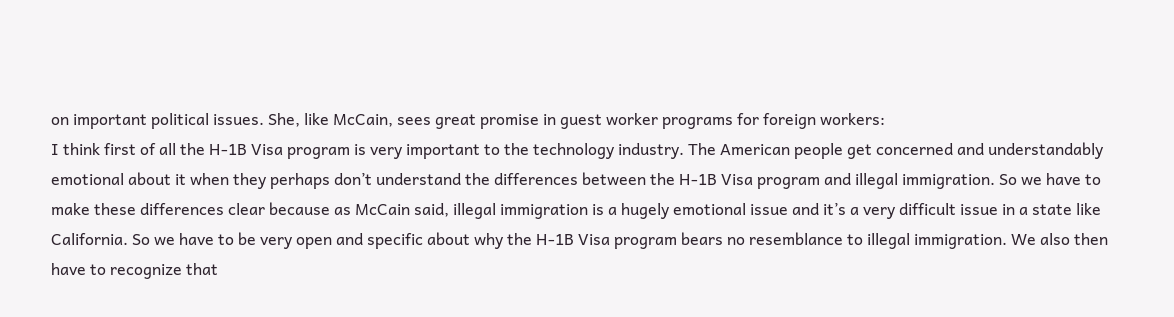on important political issues. She, like McCain, sees great promise in guest worker programs for foreign workers:
I think first of all the H-1B Visa program is very important to the technology industry. The American people get concerned and understandably emotional about it when they perhaps don’t understand the differences between the H-1B Visa program and illegal immigration. So we have to make these differences clear because as McCain said, illegal immigration is a hugely emotional issue and it’s a very difficult issue in a state like California. So we have to be very open and specific about why the H-1B Visa program bears no resemblance to illegal immigration. We also then have to recognize that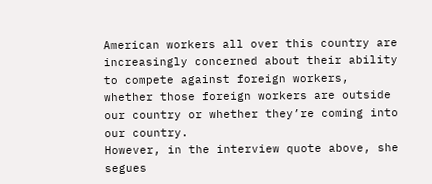American workers all over this country are increasingly concerned about their ability to compete against foreign workers, whether those foreign workers are outside our country or whether they’re coming into our country.
However, in the interview quote above, she segues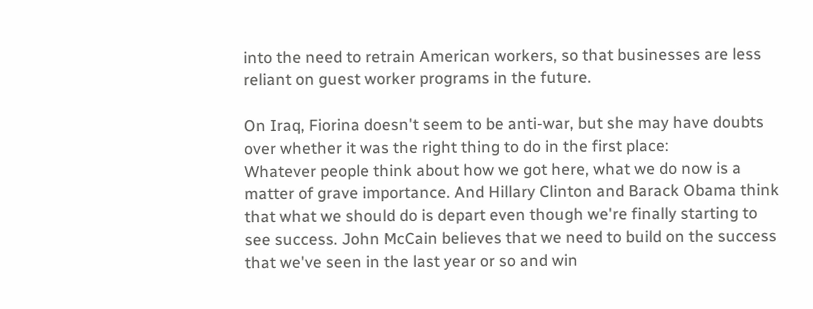into the need to retrain American workers, so that businesses are less reliant on guest worker programs in the future.

On Iraq, Fiorina doesn't seem to be anti-war, but she may have doubts over whether it was the right thing to do in the first place:
Whatever people think about how we got here, what we do now is a matter of grave importance. And Hillary Clinton and Barack Obama think that what we should do is depart even though we're finally starting to see success. John McCain believes that we need to build on the success that we've seen in the last year or so and win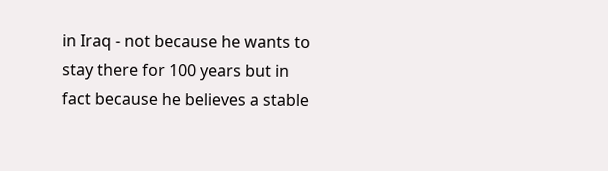in Iraq - not because he wants to stay there for 100 years but in fact because he believes a stable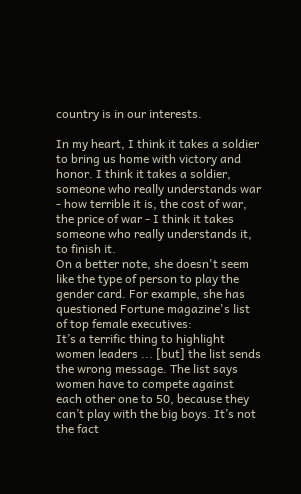country is in our interests.

In my heart, I think it takes a soldier to bring us home with victory and honor. I think it takes a soldier, someone who really understands war - how terrible it is, the cost of war, the price of war - I think it takes someone who really understands it, to finish it.
On a better note, she doesn't seem like the type of person to play the gender card. For example, she has questioned Fortune magazine's list of top female executives:
It’s a terrific thing to highlight women leaders ... [but] the list sends the wrong message. The list says women have to compete against each other one to 50, because they can’t play with the big boys. It’s not the fact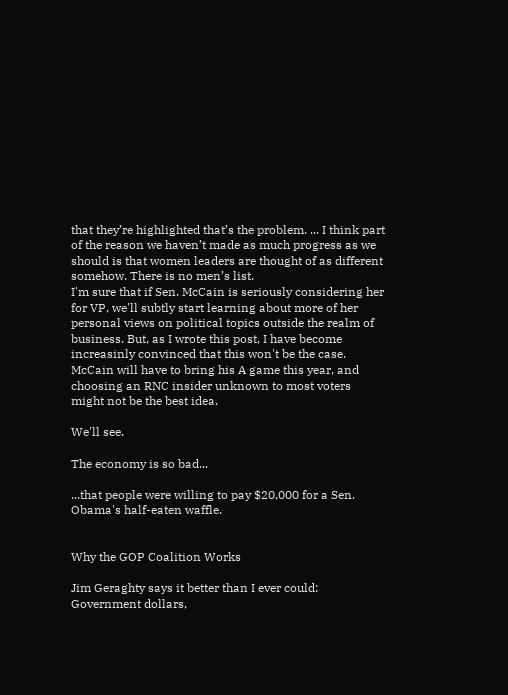that they’re highlighted that’s the problem. ... I think part of the reason we haven’t made as much progress as we should is that women leaders are thought of as different somehow. There is no men’s list.
I'm sure that if Sen. McCain is seriously considering her for VP, we'll subtly start learning about more of her personal views on political topics outside the realm of business. But, as I wrote this post, I have become increasinly convinced that this won't be the case. McCain will have to bring his A game this year, and choosing an RNC insider unknown to most voters might not be the best idea.

We'll see.

The economy is so bad...

...that people were willing to pay $20,000 for a Sen. Obama's half-eaten waffle.


Why the GOP Coalition Works

Jim Geraghty says it better than I ever could:
Government dollars,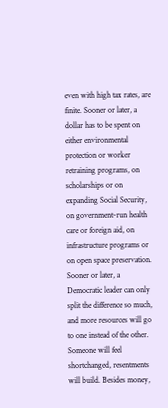even with high tax rates, are finite. Sooner or later, a dollar has to be spent on either environmental protection or worker retraining programs, on scholarships or on expanding Social Security, on government-run health care or foreign aid, on infrastructure programs or on open space preservation. Sooner or later, a Democratic leader can only split the difference so much, and more resources will go to one instead of the other. Someone will feel shortchanged, resentments will build. Besides money,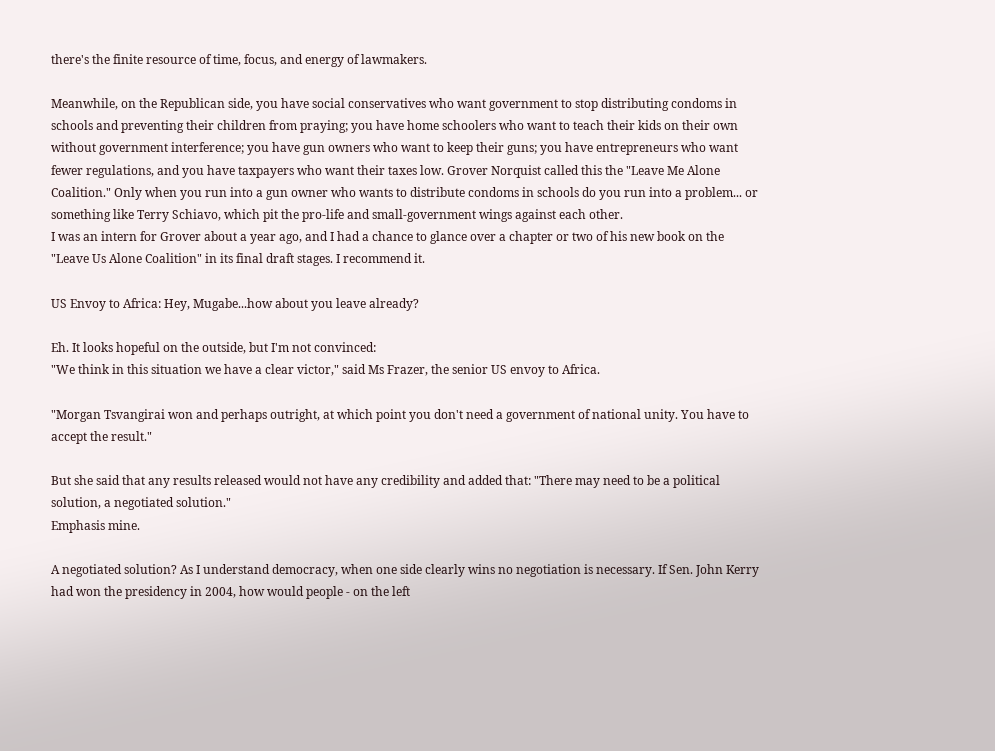there's the finite resource of time, focus, and energy of lawmakers.

Meanwhile, on the Republican side, you have social conservatives who want government to stop distributing condoms in schools and preventing their children from praying; you have home schoolers who want to teach their kids on their own without government interference; you have gun owners who want to keep their guns; you have entrepreneurs who want fewer regulations, and you have taxpayers who want their taxes low. Grover Norquist called this the "Leave Me Alone Coalition." Only when you run into a gun owner who wants to distribute condoms in schools do you run into a problem... or something like Terry Schiavo, which pit the pro-life and small-government wings against each other.
I was an intern for Grover about a year ago, and I had a chance to glance over a chapter or two of his new book on the "Leave Us Alone Coalition" in its final draft stages. I recommend it.

US Envoy to Africa: Hey, Mugabe...how about you leave already?

Eh. It looks hopeful on the outside, but I'm not convinced:
"We think in this situation we have a clear victor," said Ms Frazer, the senior US envoy to Africa.

"Morgan Tsvangirai won and perhaps outright, at which point you don't need a government of national unity. You have to accept the result."

But she said that any results released would not have any credibility and added that: "There may need to be a political solution, a negotiated solution."
Emphasis mine.

A negotiated solution? As I understand democracy, when one side clearly wins no negotiation is necessary. If Sen. John Kerry had won the presidency in 2004, how would people - on the left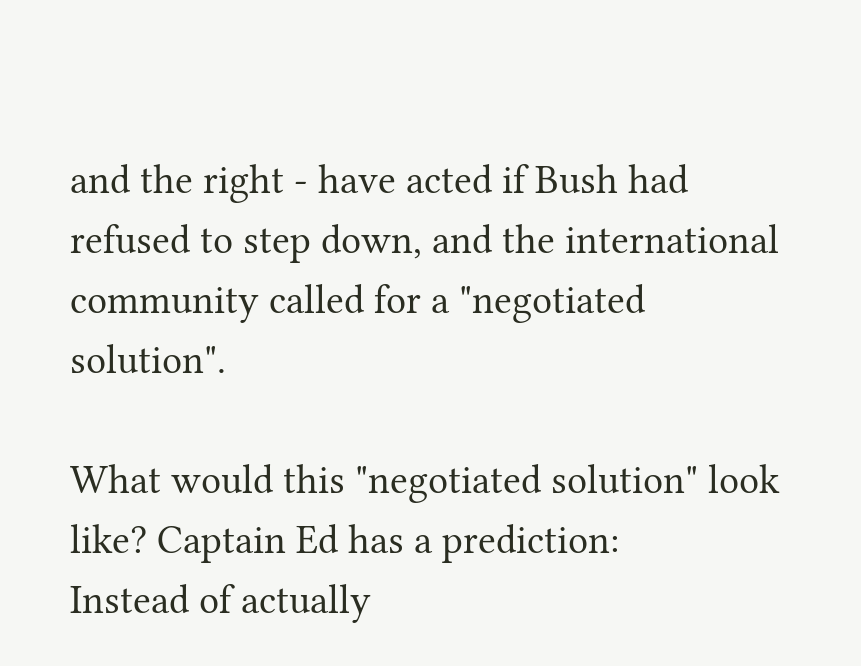and the right - have acted if Bush had refused to step down, and the international community called for a "negotiated solution".

What would this "negotiated solution" look like? Captain Ed has a prediction:
Instead of actually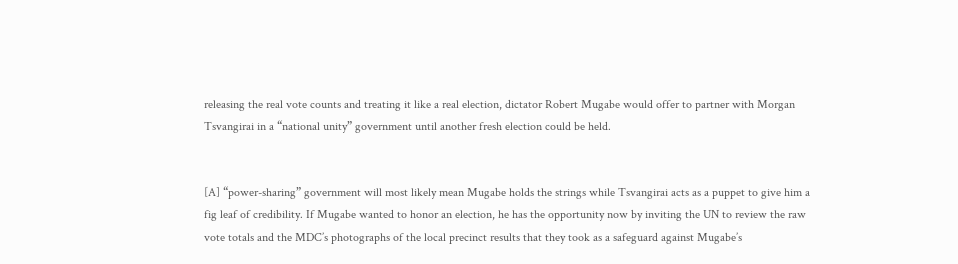releasing the real vote counts and treating it like a real election, dictator Robert Mugabe would offer to partner with Morgan Tsvangirai in a “national unity” government until another fresh election could be held.


[A] “power-sharing” government will most likely mean Mugabe holds the strings while Tsvangirai acts as a puppet to give him a fig leaf of credibility. If Mugabe wanted to honor an election, he has the opportunity now by inviting the UN to review the raw vote totals and the MDC’s photographs of the local precinct results that they took as a safeguard against Mugabe’s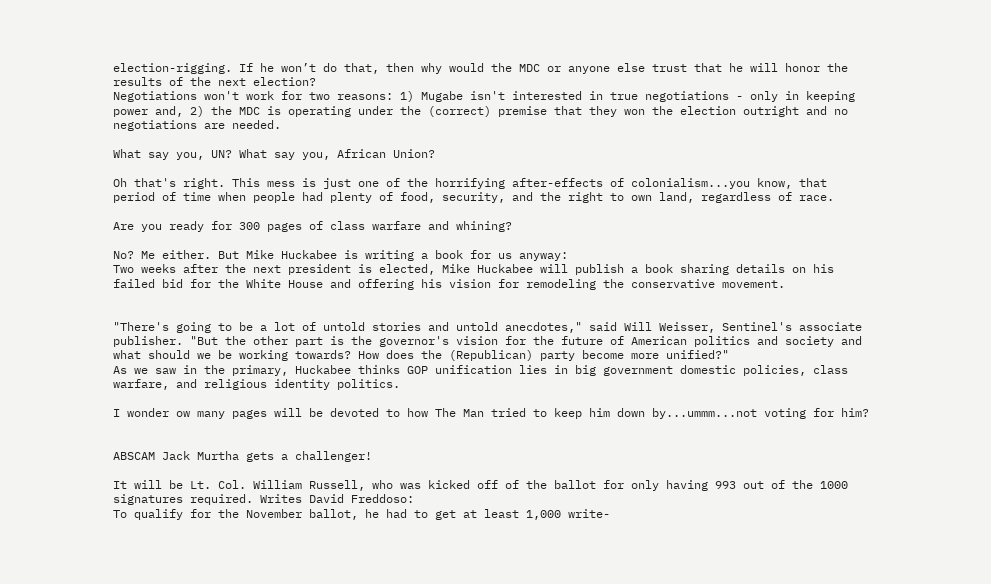election-rigging. If he won’t do that, then why would the MDC or anyone else trust that he will honor the results of the next election?
Negotiations won't work for two reasons: 1) Mugabe isn't interested in true negotiations - only in keeping power and, 2) the MDC is operating under the (correct) premise that they won the election outright and no negotiations are needed.

What say you, UN? What say you, African Union?

Oh that's right. This mess is just one of the horrifying after-effects of colonialism...you know, that period of time when people had plenty of food, security, and the right to own land, regardless of race.

Are you ready for 300 pages of class warfare and whining?

No? Me either. But Mike Huckabee is writing a book for us anyway:
Two weeks after the next president is elected, Mike Huckabee will publish a book sharing details on his failed bid for the White House and offering his vision for remodeling the conservative movement.


"There's going to be a lot of untold stories and untold anecdotes," said Will Weisser, Sentinel's associate publisher. "But the other part is the governor's vision for the future of American politics and society and what should we be working towards? How does the (Republican) party become more unified?"
As we saw in the primary, Huckabee thinks GOP unification lies in big government domestic policies, class warfare, and religious identity politics.

I wonder ow many pages will be devoted to how The Man tried to keep him down by...ummm...not voting for him?


ABSCAM Jack Murtha gets a challenger!

It will be Lt. Col. William Russell, who was kicked off of the ballot for only having 993 out of the 1000 signatures required. Writes David Freddoso:
To qualify for the November ballot, he had to get at least 1,000 write-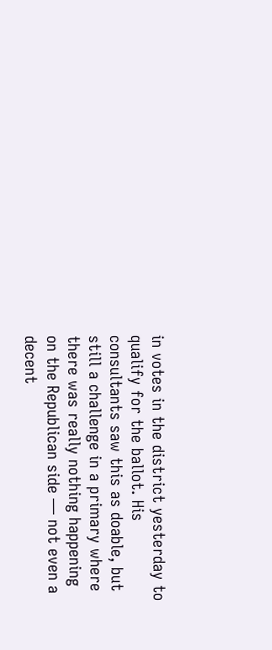in votes in the district yesterday to qualify for the ballot. His consultants saw this as doable, but still a challenge in a primary where there was really nothing happening on the Republican side — not even a decent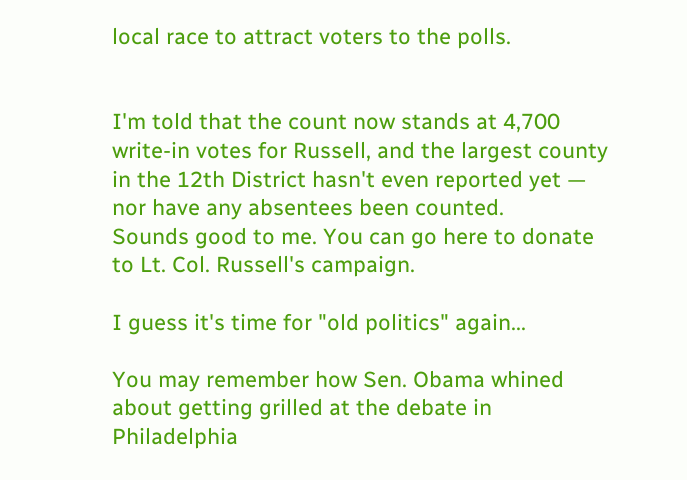local race to attract voters to the polls.


I'm told that the count now stands at 4,700 write-in votes for Russell, and the largest county in the 12th District hasn't even reported yet — nor have any absentees been counted.
Sounds good to me. You can go here to donate to Lt. Col. Russell's campaign.

I guess it's time for "old politics" again...

You may remember how Sen. Obama whined about getting grilled at the debate in Philadelphia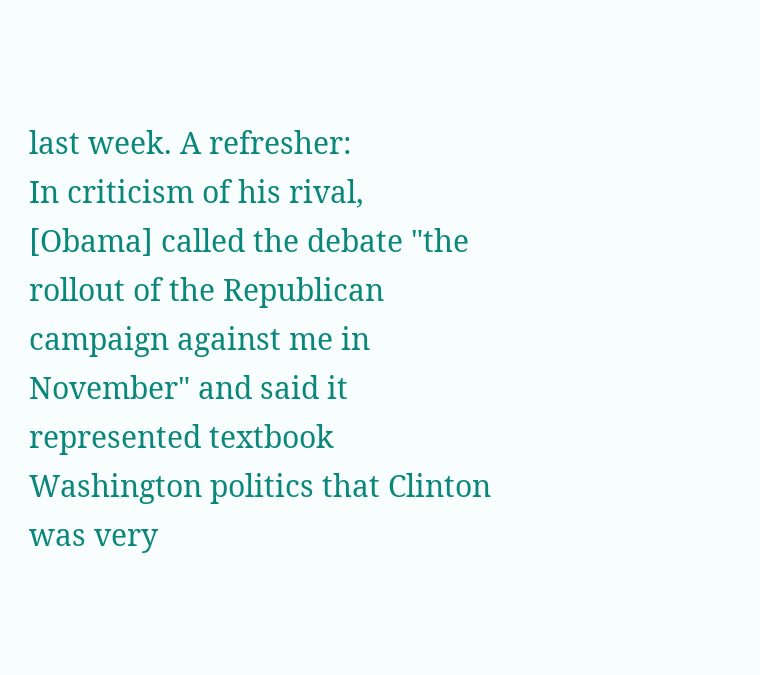last week. A refresher:
In criticism of his rival, [Obama] called the debate "the rollout of the Republican campaign against me in November" and said it represented textbook Washington politics that Clinton was very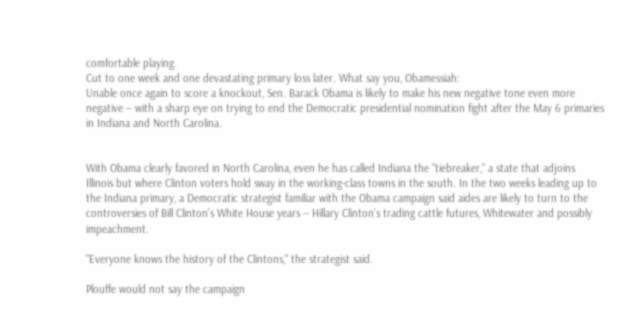comfortable playing.
Cut to one week and one devastating primary loss later. What say you, Obamessiah:
Unable once again to score a knockout, Sen. Barack Obama is likely to make his new negative tone even more negative -- with a sharp eye on trying to end the Democratic presidential nomination fight after the May 6 primaries in Indiana and North Carolina.


With Obama clearly favored in North Carolina, even he has called Indiana the "tiebreaker," a state that adjoins Illinois but where Clinton voters hold sway in the working-class towns in the south. In the two weeks leading up to the Indiana primary, a Democratic strategist familiar with the Obama campaign said aides are likely to turn to the controversies of Bill Clinton's White House years -- Hillary Clinton's trading cattle futures, Whitewater and possibly impeachment.

"Everyone knows the history of the Clintons," the strategist said.

Plouffe would not say the campaign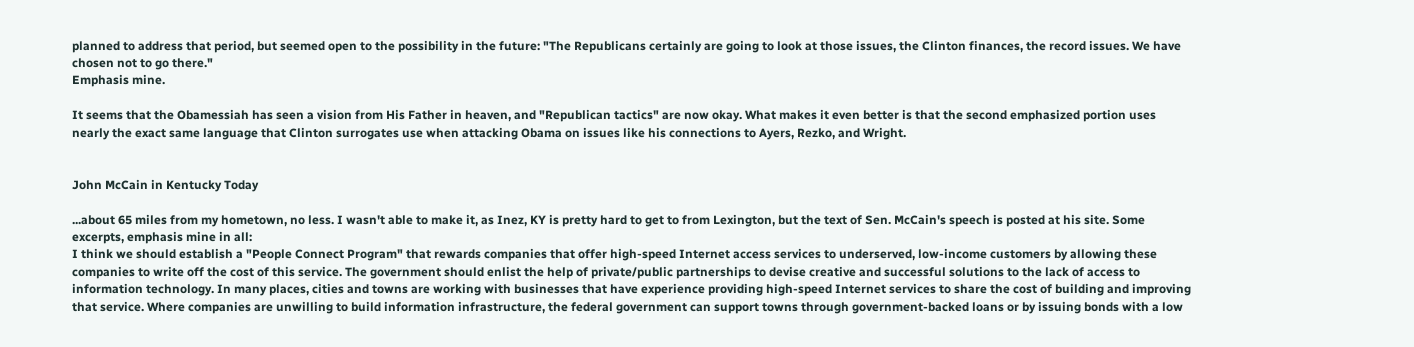planned to address that period, but seemed open to the possibility in the future: "The Republicans certainly are going to look at those issues, the Clinton finances, the record issues. We have chosen not to go there."
Emphasis mine.

It seems that the Obamessiah has seen a vision from His Father in heaven, and "Republican tactics" are now okay. What makes it even better is that the second emphasized portion uses nearly the exact same language that Clinton surrogates use when attacking Obama on issues like his connections to Ayers, Rezko, and Wright.


John McCain in Kentucky Today

...about 65 miles from my hometown, no less. I wasn't able to make it, as Inez, KY is pretty hard to get to from Lexington, but the text of Sen. McCain's speech is posted at his site. Some excerpts, emphasis mine in all:
I think we should establish a "People Connect Program" that rewards companies that offer high-speed Internet access services to underserved, low-income customers by allowing these companies to write off the cost of this service. The government should enlist the help of private/public partnerships to devise creative and successful solutions to the lack of access to information technology. In many places, cities and towns are working with businesses that have experience providing high-speed Internet services to share the cost of building and improving that service. Where companies are unwilling to build information infrastructure, the federal government can support towns through government-backed loans or by issuing bonds with a low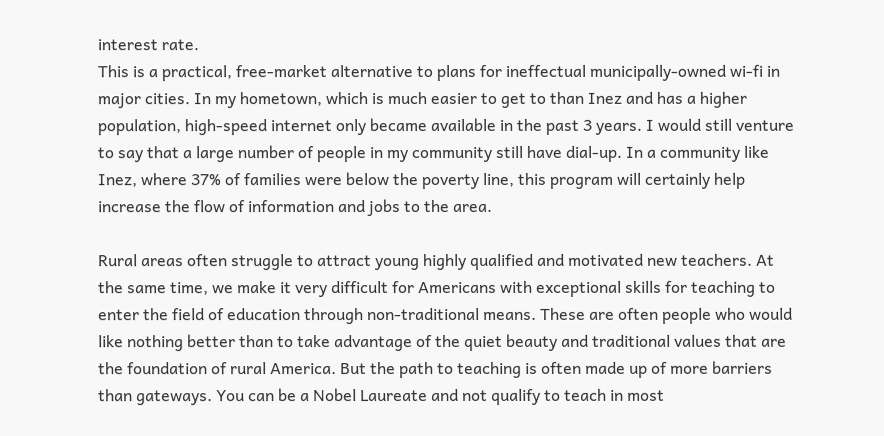interest rate.
This is a practical, free-market alternative to plans for ineffectual municipally-owned wi-fi in major cities. In my hometown, which is much easier to get to than Inez and has a higher population, high-speed internet only became available in the past 3 years. I would still venture to say that a large number of people in my community still have dial-up. In a community like Inez, where 37% of families were below the poverty line, this program will certainly help increase the flow of information and jobs to the area.

Rural areas often struggle to attract young highly qualified and motivated new teachers. At the same time, we make it very difficult for Americans with exceptional skills for teaching to enter the field of education through non-traditional means. These are often people who would like nothing better than to take advantage of the quiet beauty and traditional values that are the foundation of rural America. But the path to teaching is often made up of more barriers than gateways. You can be a Nobel Laureate and not qualify to teach in most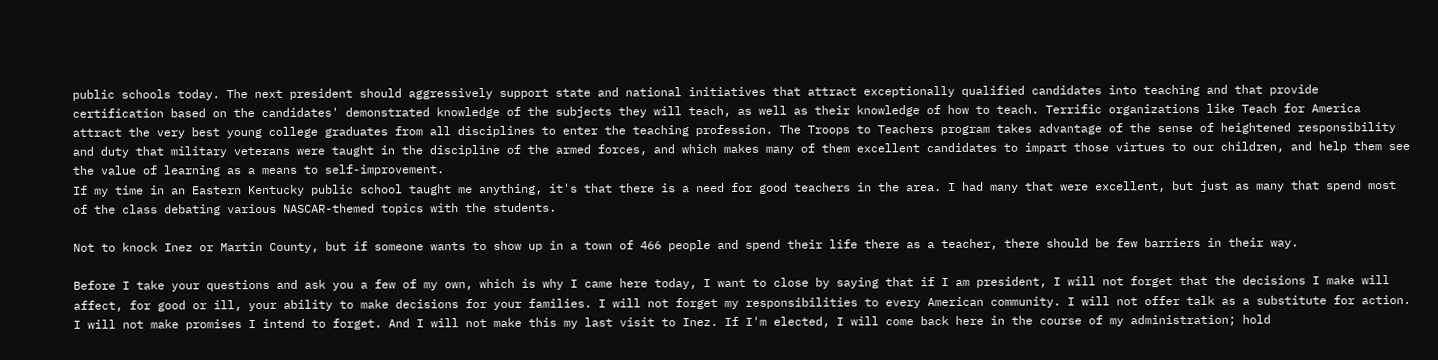public schools today. The next president should aggressively support state and national initiatives that attract exceptionally qualified candidates into teaching and that provide certification based on the candidates' demonstrated knowledge of the subjects they will teach, as well as their knowledge of how to teach. Terrific organizations like Teach for America attract the very best young college graduates from all disciplines to enter the teaching profession. The Troops to Teachers program takes advantage of the sense of heightened responsibility and duty that military veterans were taught in the discipline of the armed forces, and which makes many of them excellent candidates to impart those virtues to our children, and help them see the value of learning as a means to self-improvement.
If my time in an Eastern Kentucky public school taught me anything, it's that there is a need for good teachers in the area. I had many that were excellent, but just as many that spend most of the class debating various NASCAR-themed topics with the students.

Not to knock Inez or Martin County, but if someone wants to show up in a town of 466 people and spend their life there as a teacher, there should be few barriers in their way.

Before I take your questions and ask you a few of my own, which is why I came here today, I want to close by saying that if I am president, I will not forget that the decisions I make will affect, for good or ill, your ability to make decisions for your families. I will not forget my responsibilities to every American community. I will not offer talk as a substitute for action. I will not make promises I intend to forget. And I will not make this my last visit to Inez. If I'm elected, I will come back here in the course of my administration; hold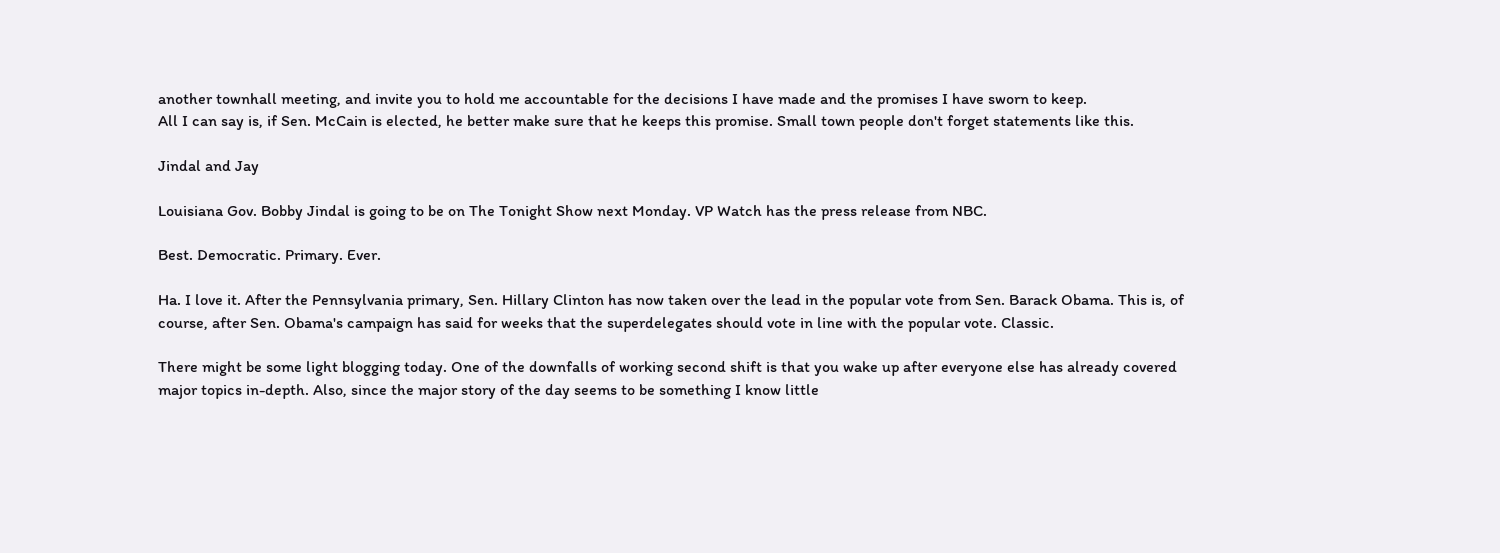another townhall meeting, and invite you to hold me accountable for the decisions I have made and the promises I have sworn to keep.
All I can say is, if Sen. McCain is elected, he better make sure that he keeps this promise. Small town people don't forget statements like this.

Jindal and Jay

Louisiana Gov. Bobby Jindal is going to be on The Tonight Show next Monday. VP Watch has the press release from NBC.

Best. Democratic. Primary. Ever.

Ha. I love it. After the Pennsylvania primary, Sen. Hillary Clinton has now taken over the lead in the popular vote from Sen. Barack Obama. This is, of course, after Sen. Obama's campaign has said for weeks that the superdelegates should vote in line with the popular vote. Classic.

There might be some light blogging today. One of the downfalls of working second shift is that you wake up after everyone else has already covered major topics in-depth. Also, since the major story of the day seems to be something I know little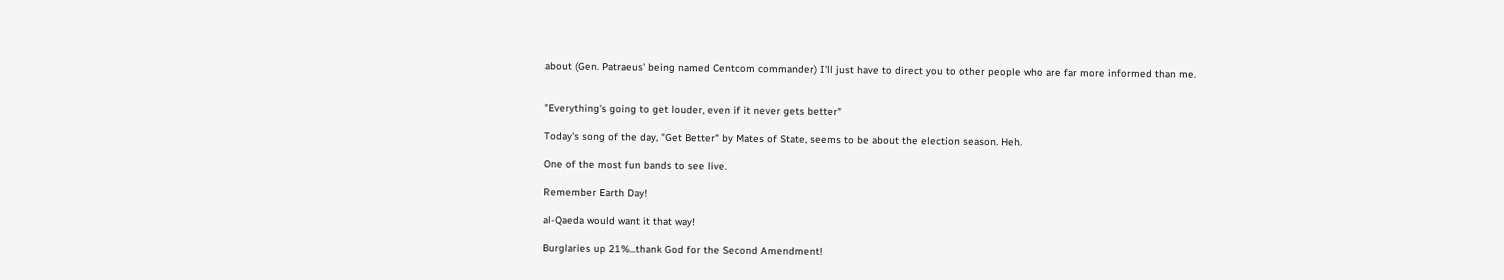about (Gen. Patraeus' being named Centcom commander) I'll just have to direct you to other people who are far more informed than me.


"Everything's going to get louder, even if it never gets better"

Today's song of the day, "Get Better" by Mates of State, seems to be about the election season. Heh.

One of the most fun bands to see live.

Remember Earth Day!

al-Qaeda would want it that way!

Burglaries up 21%...thank God for the Second Amendment!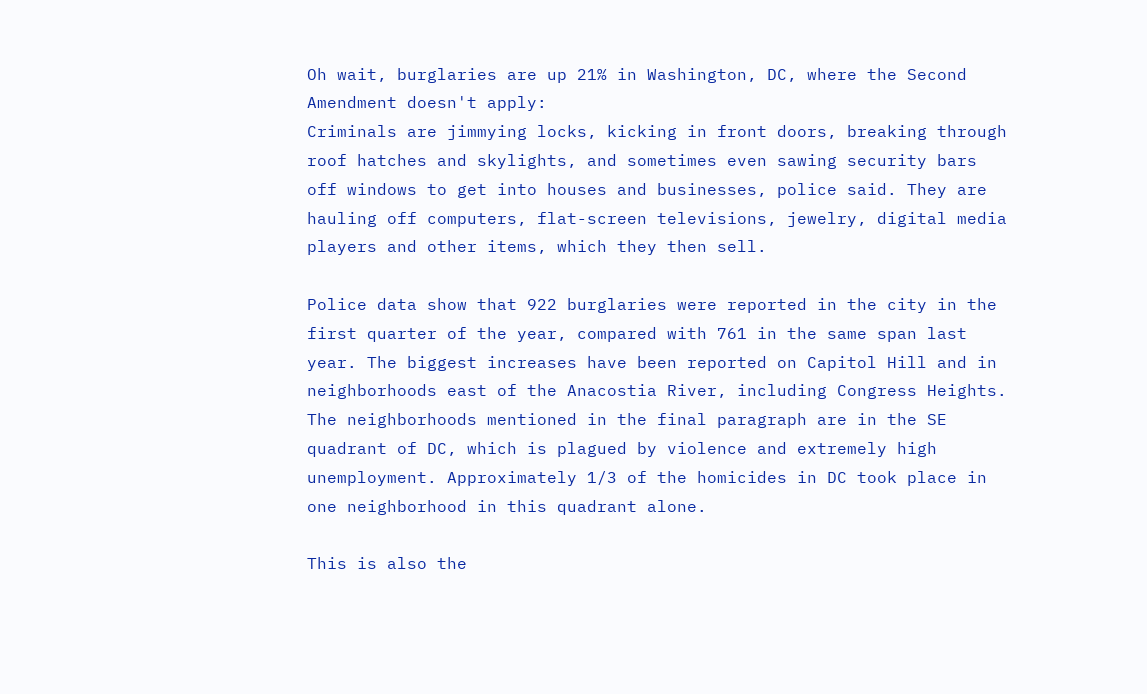Oh wait, burglaries are up 21% in Washington, DC, where the Second Amendment doesn't apply:
Criminals are jimmying locks, kicking in front doors, breaking through roof hatches and skylights, and sometimes even sawing security bars off windows to get into houses and businesses, police said. They are hauling off computers, flat-screen televisions, jewelry, digital media players and other items, which they then sell.

Police data show that 922 burglaries were reported in the city in the first quarter of the year, compared with 761 in the same span last year. The biggest increases have been reported on Capitol Hill and in neighborhoods east of the Anacostia River, including Congress Heights.
The neighborhoods mentioned in the final paragraph are in the SE quadrant of DC, which is plagued by violence and extremely high unemployment. Approximately 1/3 of the homicides in DC took place in one neighborhood in this quadrant alone.

This is also the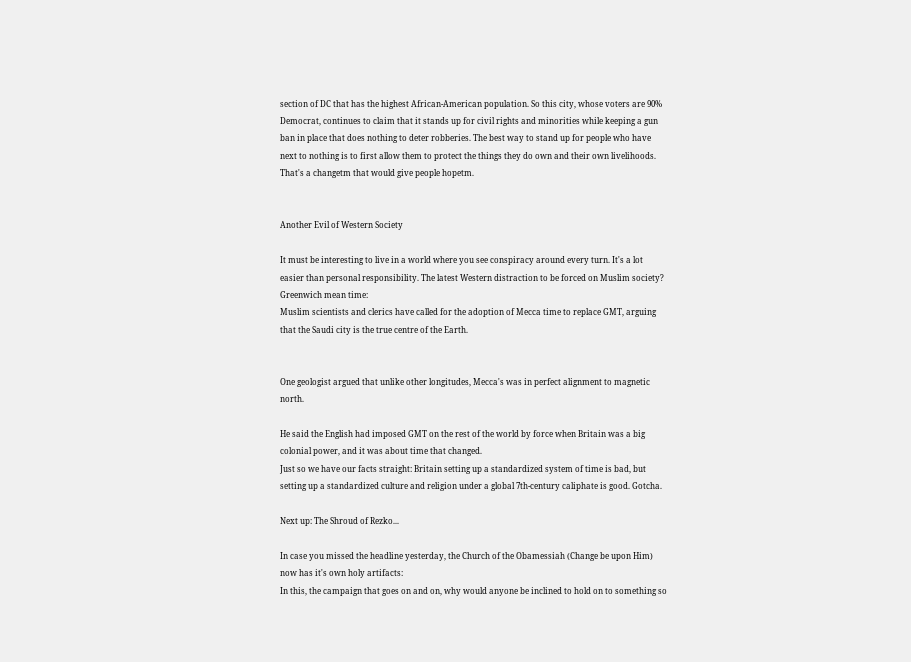section of DC that has the highest African-American population. So this city, whose voters are 90% Democrat, continues to claim that it stands up for civil rights and minorities while keeping a gun ban in place that does nothing to deter robberies. The best way to stand up for people who have next to nothing is to first allow them to protect the things they do own and their own livelihoods. That's a changetm that would give people hopetm.


Another Evil of Western Society

It must be interesting to live in a world where you see conspiracy around every turn. It's a lot easier than personal responsibility. The latest Western distraction to be forced on Muslim society? Greenwich mean time:
Muslim scientists and clerics have called for the adoption of Mecca time to replace GMT, arguing that the Saudi city is the true centre of the Earth.


One geologist argued that unlike other longitudes, Mecca's was in perfect alignment to magnetic north.

He said the English had imposed GMT on the rest of the world by force when Britain was a big colonial power, and it was about time that changed.
Just so we have our facts straight: Britain setting up a standardized system of time is bad, but setting up a standardized culture and religion under a global 7th-century caliphate is good. Gotcha.

Next up: The Shroud of Rezko...

In case you missed the headline yesterday, the Church of the Obamessiah (Change be upon Him) now has it's own holy artifacts:
In this, the campaign that goes on and on, why would anyone be inclined to hold on to something so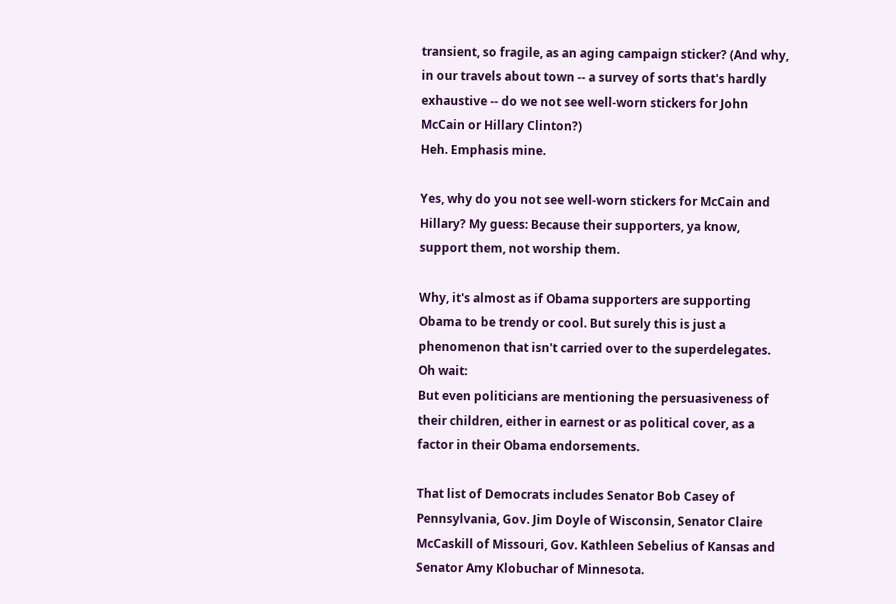transient, so fragile, as an aging campaign sticker? (And why, in our travels about town -- a survey of sorts that's hardly exhaustive -- do we not see well-worn stickers for John McCain or Hillary Clinton?)
Heh. Emphasis mine.

Yes, why do you not see well-worn stickers for McCain and Hillary? My guess: Because their supporters, ya know, support them, not worship them.

Why, it's almost as if Obama supporters are supporting Obama to be trendy or cool. But surely this is just a phenomenon that isn't carried over to the superdelegates. Oh wait:
But even politicians are mentioning the persuasiveness of their children, either in earnest or as political cover, as a factor in their Obama endorsements.

That list of Democrats includes Senator Bob Casey of Pennsylvania, Gov. Jim Doyle of Wisconsin, Senator Claire McCaskill of Missouri, Gov. Kathleen Sebelius of Kansas and Senator Amy Klobuchar of Minnesota.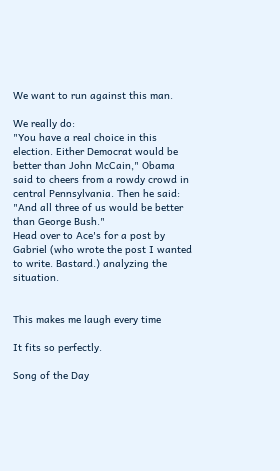We want to run against this man.

We really do:
"You have a real choice in this election. Either Democrat would be better than John McCain," Obama said to cheers from a rowdy crowd in central Pennsylvania. Then he said: "And all three of us would be better than George Bush."
Head over to Ace's for a post by Gabriel (who wrote the post I wanted to write. Bastard.) analyzing the situation.


This makes me laugh every time

It fits so perfectly.

Song of the Day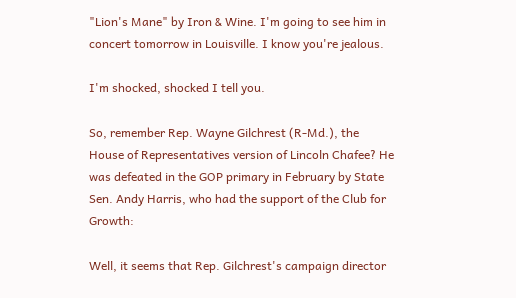"Lion's Mane" by Iron & Wine. I'm going to see him in concert tomorrow in Louisville. I know you're jealous.

I'm shocked, shocked I tell you.

So, remember Rep. Wayne Gilchrest (R-Md.), the House of Representatives version of Lincoln Chafee? He was defeated in the GOP primary in February by State Sen. Andy Harris, who had the support of the Club for Growth:

Well, it seems that Rep. Gilchrest's campaign director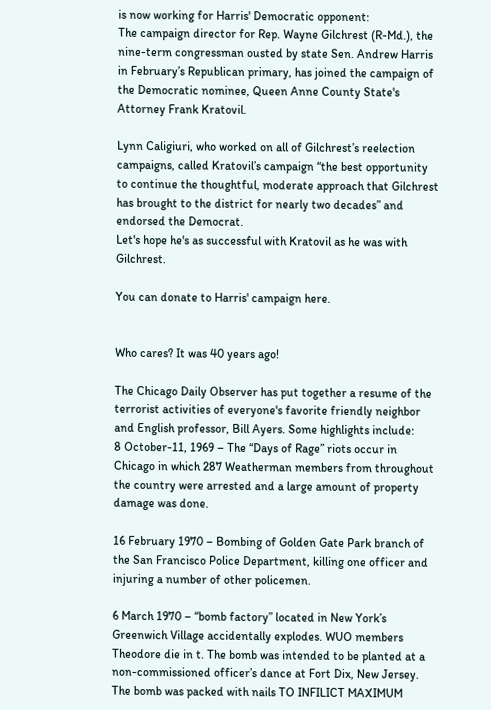is now working for Harris' Democratic opponent:
The campaign director for Rep. Wayne Gilchrest (R-Md.), the nine-term congressman ousted by state Sen. Andrew Harris in February’s Republican primary, has joined the campaign of the Democratic nominee, Queen Anne County State's Attorney Frank Kratovil.

Lynn Caligiuri, who worked on all of Gilchrest’s reelection campaigns, called Kratovil’s campaign “the best opportunity to continue the thoughtful, moderate approach that Gilchrest has brought to the district for nearly two decades” and endorsed the Democrat.
Let's hope he's as successful with Kratovil as he was with Gilchrest.

You can donate to Harris' campaign here.


Who cares? It was 40 years ago!

The Chicago Daily Observer has put together a resume of the terrorist activities of everyone's favorite friendly neighbor and English professor, Bill Ayers. Some highlights include:
8 October-11, 1969 – The “Days of Rage” riots occur in Chicago in which 287 Weatherman members from throughout the country were arrested and a large amount of property damage was done.

16 February 1970 – Bombing of Golden Gate Park branch of the San Francisco Police Department, killing one officer and injuring a number of other policemen.

6 March 1970 – “bomb factory” located in New York’s Greenwich Village accidentally explodes. WUO members Theodore die in t. The bomb was intended to be planted at a non-commissioned officer’s dance at Fort Dix, New Jersey. The bomb was packed with nails TO INFILICT MAXIMUM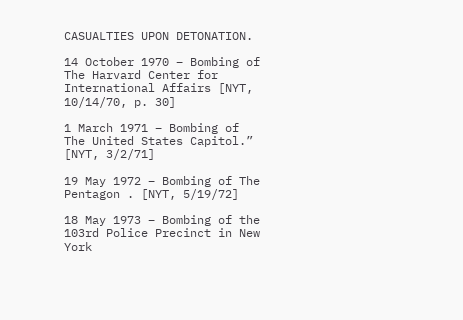CASUALTIES UPON DETONATION.

14 October 1970 – Bombing of The Harvard Center for International Affairs [NYT, 10/14/70, p. 30]

1 March 1971 – Bombing of The United States Capitol.” [NYT, 3/2/71]

19 May 1972 – Bombing of The Pentagon . [NYT, 5/19/72]

18 May 1973 – Bombing of the 103rd Police Precinct in New York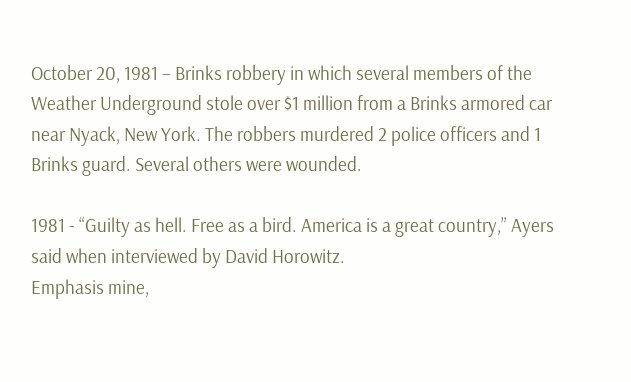October 20, 1981 – Brinks robbery in which several members of the Weather Underground stole over $1 million from a Brinks armored car near Nyack, New York. The robbers murdered 2 police officers and 1 Brinks guard. Several others were wounded.

1981 - “Guilty as hell. Free as a bird. America is a great country,” Ayers said when interviewed by David Horowitz.
Emphasis mine,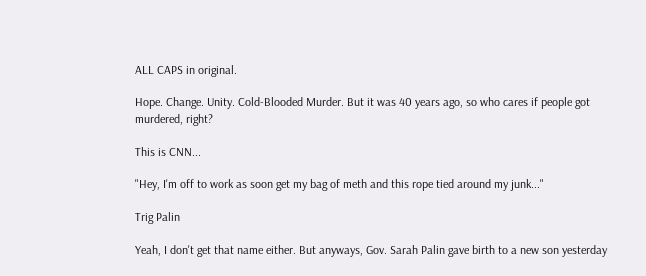ALL CAPS in original.

Hope. Change. Unity. Cold-Blooded Murder. But it was 40 years ago, so who cares if people got murdered, right?

This is CNN...

"Hey, I'm off to work as soon get my bag of meth and this rope tied around my junk..."

Trig Palin

Yeah, I don't get that name either. But anyways, Gov. Sarah Palin gave birth to a new son yesterday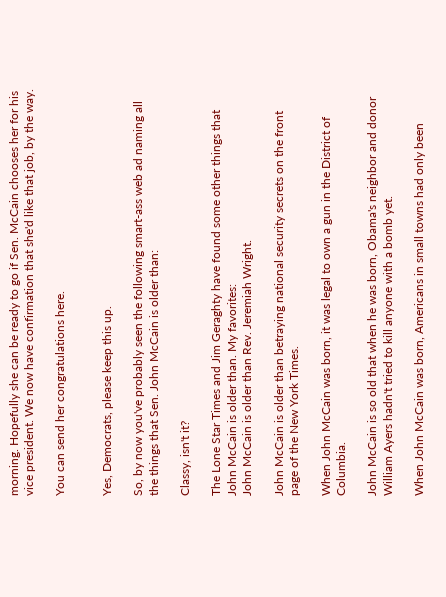morning. Hopefully she can be ready to go if Sen. McCain chooses her for his vice president. We now have confirmation that she'd like that job, by the way.

You can send her congratulations here.


Yes, Democrats, please keep this up.

So, by now you've probably seen the following smart-ass web ad naming all the things that Sen. John McCain is older than:

Classy, isn't it?

The Lone Star Times and Jim Geraghty have found some other things that John McCain is older than. My favorites:
John McCain is older than Rev. Jeremiah Wright.

John McCain is older than betraying national security secrets on the front page of the New York Times.

When John McCain was born, it was legal to own a gun in the District of Columbia.

John McCain is so old that when he was born, Obama's neighbor and donor William Ayers hadn't tried to kill anyone with a bomb yet.

When John McCain was born, Americans in small towns had only been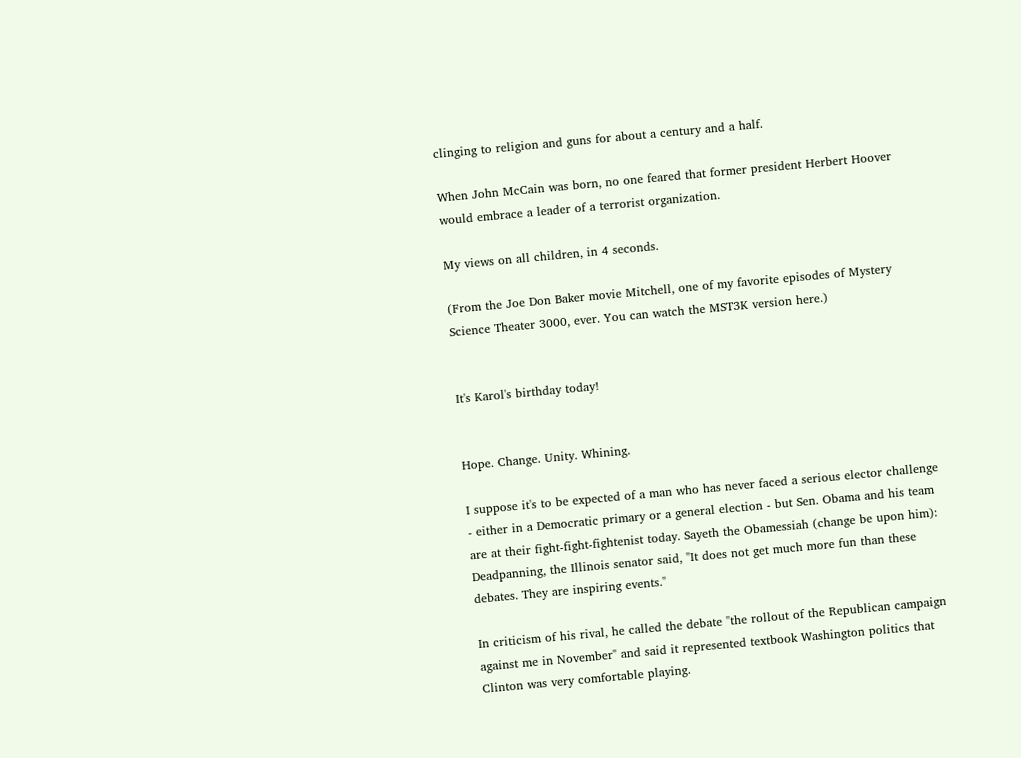clinging to religion and guns for about a century and a half.

When John McCain was born, no one feared that former president Herbert Hoover would embrace a leader of a terrorist organization.

My views on all children, in 4 seconds.

(From the Joe Don Baker movie Mitchell, one of my favorite episodes of Mystery Science Theater 3000, ever. You can watch the MST3K version here.)


It's Karol's birthday today!


Hope. Change. Unity. Whining.

I suppose it's to be expected of a man who has never faced a serious elector challenge - either in a Democratic primary or a general election - but Sen. Obama and his team are at their fight-fight-fightenist today. Sayeth the Obamessiah (change be upon him):
Deadpanning, the Illinois senator said, "It does not get much more fun than these debates. They are inspiring events."

In criticism of his rival, he called the debate "the rollout of the Republican campaign against me in November" and said it represented textbook Washington politics that Clinton was very comfortable playing.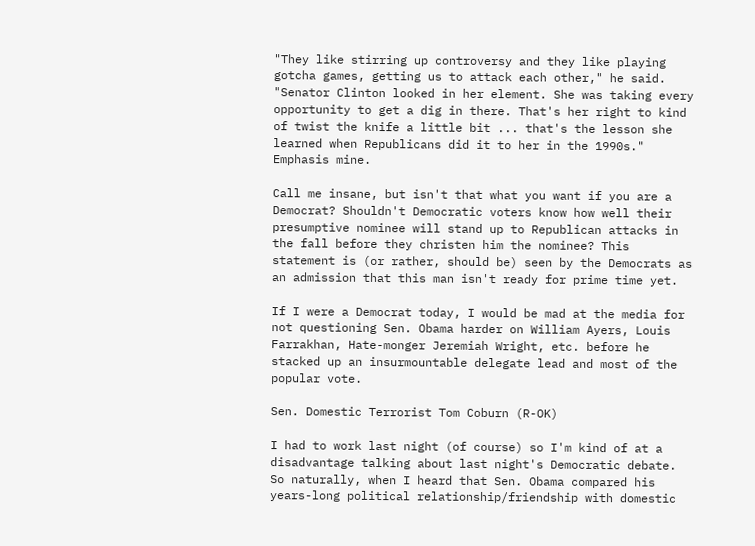"They like stirring up controversy and they like playing gotcha games, getting us to attack each other," he said. "Senator Clinton looked in her element. She was taking every opportunity to get a dig in there. That's her right to kind of twist the knife a little bit ... that's the lesson she learned when Republicans did it to her in the 1990s."
Emphasis mine.

Call me insane, but isn't that what you want if you are a Democrat? Shouldn't Democratic voters know how well their presumptive nominee will stand up to Republican attacks in the fall before they christen him the nominee? This statement is (or rather, should be) seen by the Democrats as an admission that this man isn't ready for prime time yet.

If I were a Democrat today, I would be mad at the media for not questioning Sen. Obama harder on William Ayers, Louis Farrakhan, Hate-monger Jeremiah Wright, etc. before he stacked up an insurmountable delegate lead and most of the popular vote.

Sen. Domestic Terrorist Tom Coburn (R-OK)

I had to work last night (of course) so I'm kind of at a disadvantage talking about last night's Democratic debate. So naturally, when I heard that Sen. Obama compared his years-long political relationship/friendship with domestic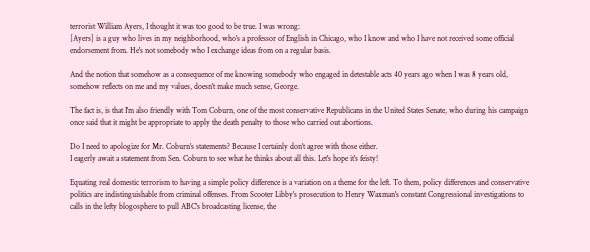terrorist William Ayers, I thought it was too good to be true. I was wrong:
[Ayers] is a guy who lives in my neighborhood, who's a professor of English in Chicago, who I know and who I have not received some official endorsement from. He's not somebody who I exchange ideas from on a regular basis.

And the notion that somehow as a consequence of me knowing somebody who engaged in detestable acts 40 years ago when I was 8 years old, somehow reflects on me and my values, doesn't make much sense, George.

The fact is, is that I'm also friendly with Tom Coburn, one of the most conservative Republicans in the United States Senate, who during his campaign once said that it might be appropriate to apply the death penalty to those who carried out abortions.

Do I need to apologize for Mr. Coburn's statements? Because I certainly don't agree with those either.
I eagerly await a statement from Sen. Coburn to see what he thinks about all this. Let's hope it's feisty!

Equating real domestic terrorism to having a simple policy difference is a variation on a theme for the left. To them, policy differences and conservative politics are indistinguishable from criminal offenses. From Scooter Libby's prosecution to Henry Waxman's constant Congressional investigations to calls in the lefty blogosphere to pull ABC's broadcasting license, the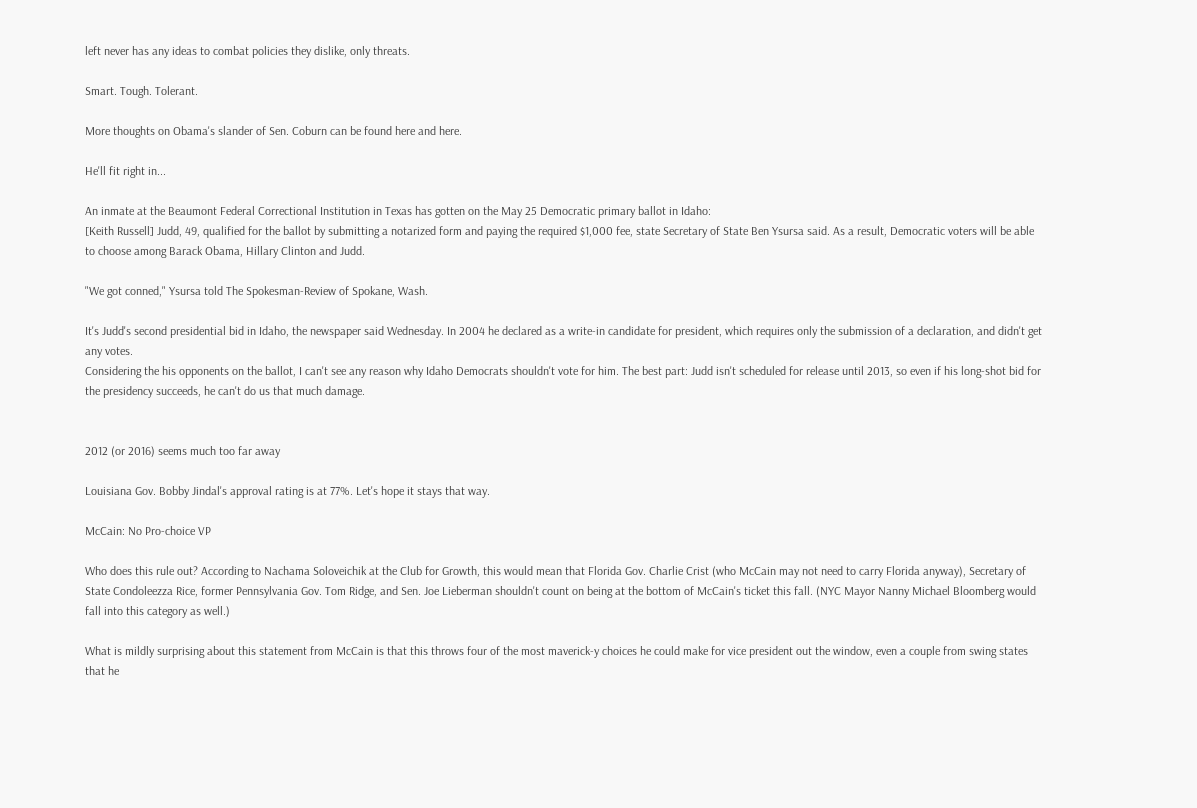left never has any ideas to combat policies they dislike, only threats.

Smart. Tough. Tolerant.

More thoughts on Obama's slander of Sen. Coburn can be found here and here.

He'll fit right in...

An inmate at the Beaumont Federal Correctional Institution in Texas has gotten on the May 25 Democratic primary ballot in Idaho:
[Keith Russell] Judd, 49, qualified for the ballot by submitting a notarized form and paying the required $1,000 fee, state Secretary of State Ben Ysursa said. As a result, Democratic voters will be able to choose among Barack Obama, Hillary Clinton and Judd.

"We got conned," Ysursa told The Spokesman-Review of Spokane, Wash.

It's Judd's second presidential bid in Idaho, the newspaper said Wednesday. In 2004 he declared as a write-in candidate for president, which requires only the submission of a declaration, and didn't get any votes.
Considering the his opponents on the ballot, I can't see any reason why Idaho Democrats shouldn't vote for him. The best part: Judd isn't scheduled for release until 2013, so even if his long-shot bid for the presidency succeeds, he can't do us that much damage.


2012 (or 2016) seems much too far away

Louisiana Gov. Bobby Jindal's approval rating is at 77%. Let's hope it stays that way.

McCain: No Pro-choice VP

Who does this rule out? According to Nachama Soloveichik at the Club for Growth, this would mean that Florida Gov. Charlie Crist (who McCain may not need to carry Florida anyway), Secretary of State Condoleezza Rice, former Pennsylvania Gov. Tom Ridge, and Sen. Joe Lieberman shouldn't count on being at the bottom of McCain's ticket this fall. (NYC Mayor Nanny Michael Bloomberg would fall into this category as well.)

What is mildly surprising about this statement from McCain is that this throws four of the most maverick-y choices he could make for vice president out the window, even a couple from swing states that he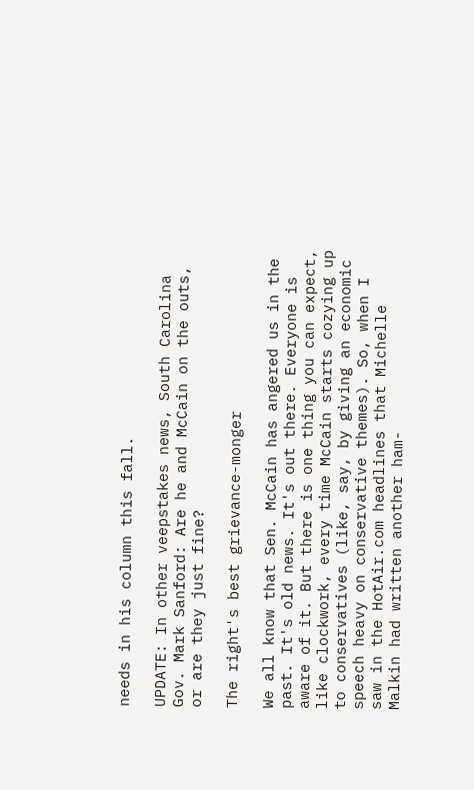needs in his column this fall.

UPDATE: In other veepstakes news, South Carolina Gov. Mark Sanford: Are he and McCain on the outs, or are they just fine?

The right's best grievance-monger

We all know that Sen. McCain has angered us in the past. It's old news. It's out there. Everyone is aware of it. But there is one thing you can expect, like clockwork, every time McCain starts cozying up to conservatives (like, say, by giving an economic speech heavy on conservative themes). So, when I saw in the HotAir.com headlines that Michelle Malkin had written another ham-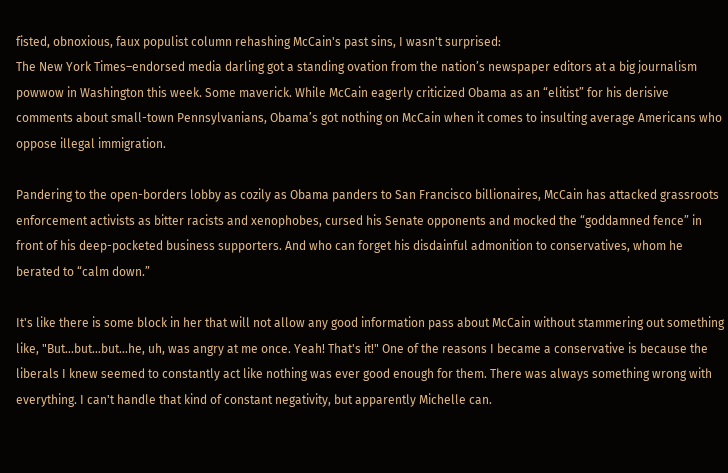fisted, obnoxious, faux populist column rehashing McCain's past sins, I wasn't surprised:
The New York Times–endorsed media darling got a standing ovation from the nation’s newspaper editors at a big journalism powwow in Washington this week. Some maverick. While McCain eagerly criticized Obama as an “elitist” for his derisive comments about small-town Pennsylvanians, Obama’s got nothing on McCain when it comes to insulting average Americans who oppose illegal immigration.

Pandering to the open-borders lobby as cozily as Obama panders to San Francisco billionaires, McCain has attacked grassroots enforcement activists as bitter racists and xenophobes, cursed his Senate opponents and mocked the “goddamned fence” in front of his deep-pocketed business supporters. And who can forget his disdainful admonition to conservatives, whom he berated to “calm down.”

It's like there is some block in her that will not allow any good information pass about McCain without stammering out something like, "But...but...but...he, uh, was angry at me once. Yeah! That's it!" One of the reasons I became a conservative is because the liberals I knew seemed to constantly act like nothing was ever good enough for them. There was always something wrong with everything. I can't handle that kind of constant negativity, but apparently Michelle can.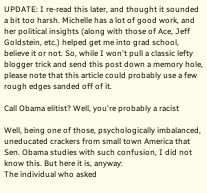UPDATE: I re-read this later, and thought it sounded a bit too harsh. Michelle has a lot of good work, and her political insights (along with those of Ace, Jeff Goldstein, etc.) helped get me into grad school, believe it or not. So, while I won't pull a classic lefty blogger trick and send this post down a memory hole, please note that this article could probably use a few rough edges sanded off of it.

Call Obama elitist? Well, you're probably a racist

Well, being one of those, psychologically imbalanced, uneducated crackers from small town America that Sen. Obama studies with such confusion, I did not know this. But here it is, anyway:
The individual who asked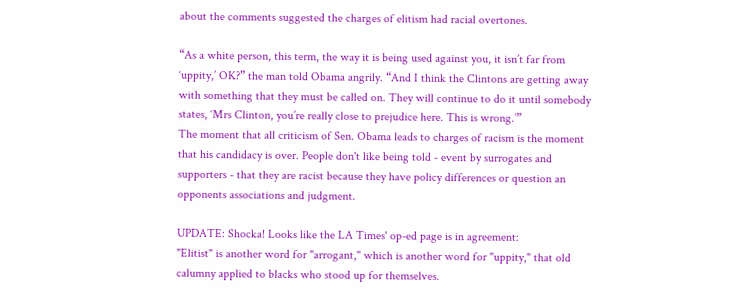about the comments suggested the charges of elitism had racial overtones.

“As a white person, this term, the way it is being used against you, it isn’t far from ‘uppity,’ OK?” the man told Obama angrily. “And I think the Clintons are getting away with something that they must be called on. They will continue to do it until somebody states, ‘Mrs Clinton, you’re really close to prejudice here. This is wrong.’”
The moment that all criticism of Sen. Obama leads to charges of racism is the moment that his candidacy is over. People don't like being told - event by surrogates and supporters - that they are racist because they have policy differences or question an opponents associations and judgment.

UPDATE: Shocka! Looks like the LA Times' op-ed page is in agreement:
"Elitist" is another word for "arrogant," which is another word for "uppity," that old calumny applied to blacks who stood up for themselves.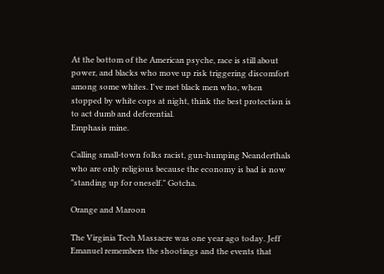At the bottom of the American psyche, race is still about power, and blacks who move up risk triggering discomfort among some whites. I've met black men who, when stopped by white cops at night, think the best protection is to act dumb and deferential.
Emphasis mine.

Calling small-town folks racist, gun-humping Neanderthals who are only religious because the economy is bad is now "standing up for oneself." Gotcha.

Orange and Maroon

The Virginia Tech Massacre was one year ago today. Jeff Emanuel remembers the shootings and the events that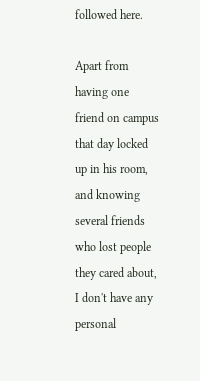followed here.

Apart from having one friend on campus that day locked up in his room, and knowing several friends who lost people they cared about, I don't have any personal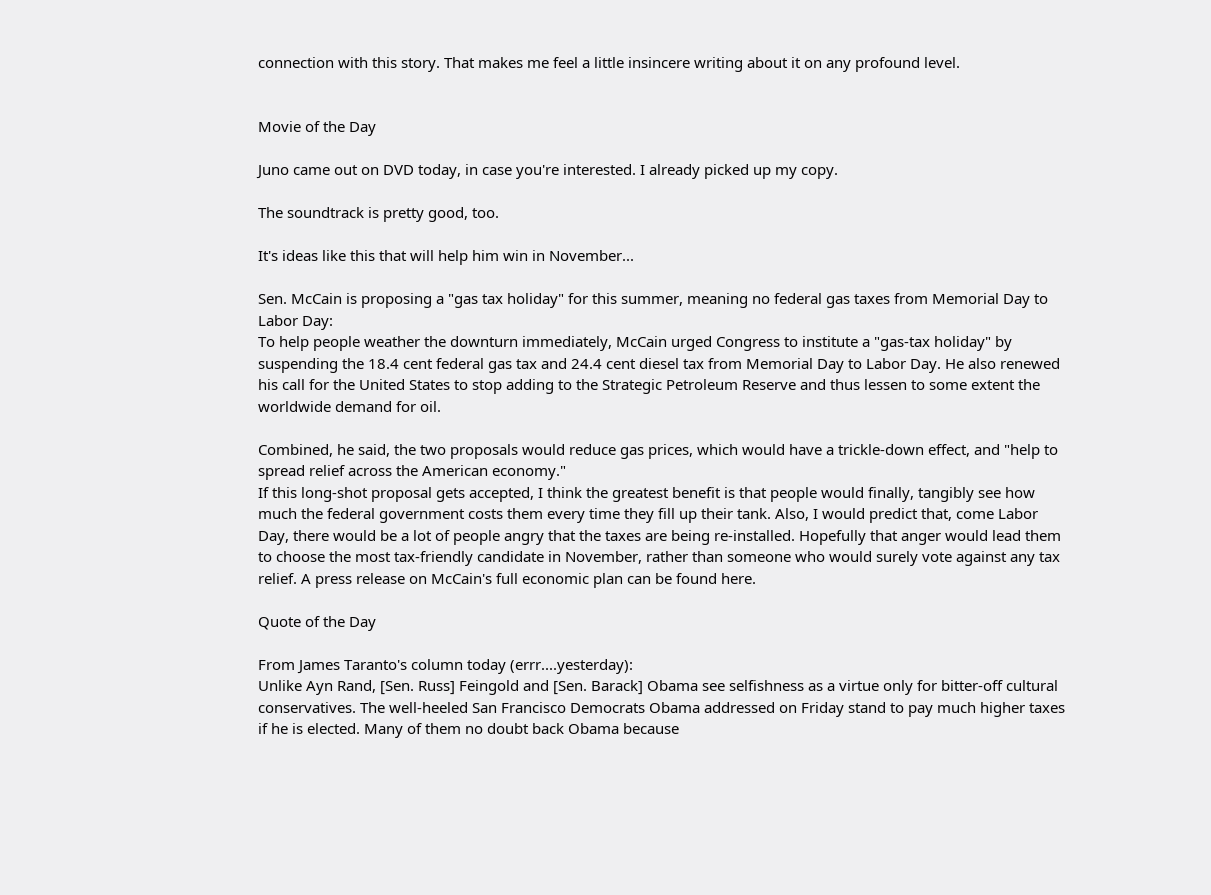connection with this story. That makes me feel a little insincere writing about it on any profound level.


Movie of the Day

Juno came out on DVD today, in case you're interested. I already picked up my copy.

The soundtrack is pretty good, too.

It's ideas like this that will help him win in November...

Sen. McCain is proposing a "gas tax holiday" for this summer, meaning no federal gas taxes from Memorial Day to Labor Day:
To help people weather the downturn immediately, McCain urged Congress to institute a "gas-tax holiday" by suspending the 18.4 cent federal gas tax and 24.4 cent diesel tax from Memorial Day to Labor Day. He also renewed his call for the United States to stop adding to the Strategic Petroleum Reserve and thus lessen to some extent the worldwide demand for oil.

Combined, he said, the two proposals would reduce gas prices, which would have a trickle-down effect, and "help to spread relief across the American economy."
If this long-shot proposal gets accepted, I think the greatest benefit is that people would finally, tangibly see how much the federal government costs them every time they fill up their tank. Also, I would predict that, come Labor Day, there would be a lot of people angry that the taxes are being re-installed. Hopefully that anger would lead them to choose the most tax-friendly candidate in November, rather than someone who would surely vote against any tax relief. A press release on McCain's full economic plan can be found here.

Quote of the Day

From James Taranto's column today (errr....yesterday):
Unlike Ayn Rand, [Sen. Russ] Feingold and [Sen. Barack] Obama see selfishness as a virtue only for bitter-off cultural conservatives. The well-heeled San Francisco Democrats Obama addressed on Friday stand to pay much higher taxes if he is elected. Many of them no doubt back Obama because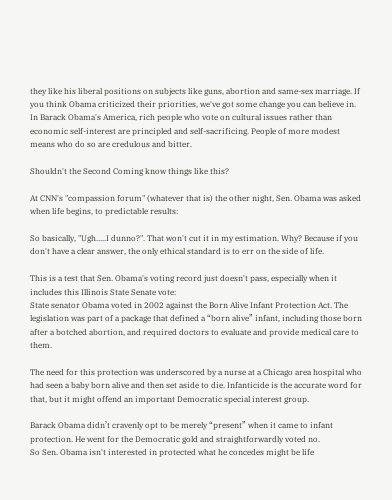they like his liberal positions on subjects like guns, abortion and same-sex marriage. If you think Obama criticized their priorities, we've got some change you can believe in. In Barack Obama's America, rich people who vote on cultural issues rather than economic self-interest are principled and self-sacrificing. People of more modest means who do so are credulous and bitter.

Shouldn't the Second Coming know things like this?

At CNN's "compassion forum" (whatever that is) the other night, Sen. Obama was asked when life begins, to predictable results:

So basically, "Ugh.....I dunno?". That won't cut it in my estimation. Why? Because if you don't have a clear answer, the only ethical standard is to err on the side of life.

This is a test that Sen. Obama's voting record just doesn't pass, especially when it includes this Illinois State Senate vote:
State senator Obama voted in 2002 against the Born Alive Infant Protection Act. The legislation was part of a package that defined a “born alive” infant, including those born after a botched abortion, and required doctors to evaluate and provide medical care to them.

The need for this protection was underscored by a nurse at a Chicago area hospital who had seen a baby born alive and then set aside to die. Infanticide is the accurate word for that, but it might offend an important Democratic special interest group.

Barack Obama didn’t cravenly opt to be merely “present” when it came to infant protection. He went for the Democratic gold and straightforwardly voted no.
So Sen. Obama isn't interested in protected what he concedes might be life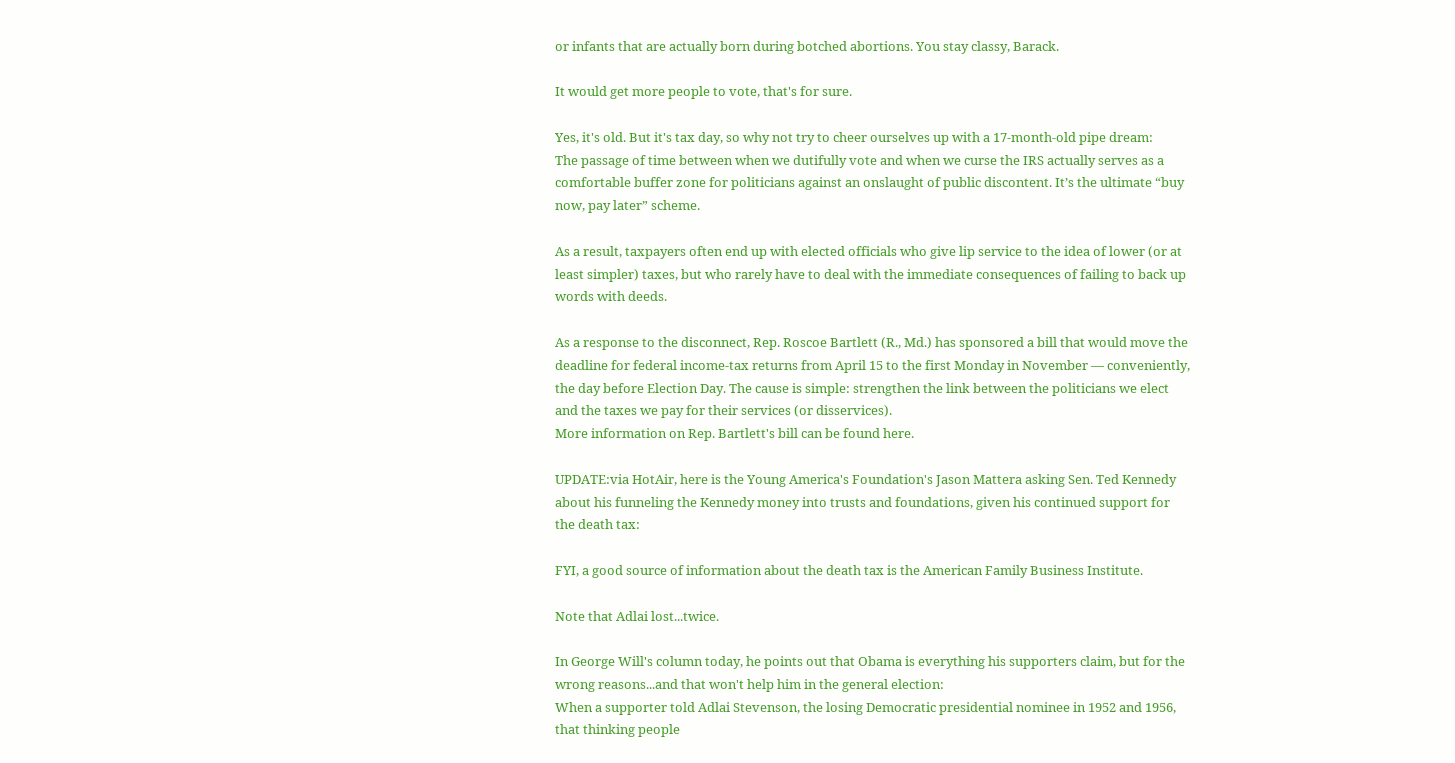or infants that are actually born during botched abortions. You stay classy, Barack.

It would get more people to vote, that's for sure.

Yes, it's old. But it's tax day, so why not try to cheer ourselves up with a 17-month-old pipe dream:
The passage of time between when we dutifully vote and when we curse the IRS actually serves as a comfortable buffer zone for politicians against an onslaught of public discontent. It’s the ultimate “buy now, pay later” scheme.

As a result, taxpayers often end up with elected officials who give lip service to the idea of lower (or at least simpler) taxes, but who rarely have to deal with the immediate consequences of failing to back up words with deeds.

As a response to the disconnect, Rep. Roscoe Bartlett (R., Md.) has sponsored a bill that would move the deadline for federal income-tax returns from April 15 to the first Monday in November — conveniently, the day before Election Day. The cause is simple: strengthen the link between the politicians we elect and the taxes we pay for their services (or disservices).
More information on Rep. Bartlett's bill can be found here.

UPDATE:via HotAir, here is the Young America's Foundation's Jason Mattera asking Sen. Ted Kennedy about his funneling the Kennedy money into trusts and foundations, given his continued support for the death tax:

FYI, a good source of information about the death tax is the American Family Business Institute.

Note that Adlai lost...twice.

In George Will's column today, he points out that Obama is everything his supporters claim, but for the wrong reasons...and that won't help him in the general election:
When a supporter told Adlai Stevenson, the losing Democratic presidential nominee in 1952 and 1956, that thinking people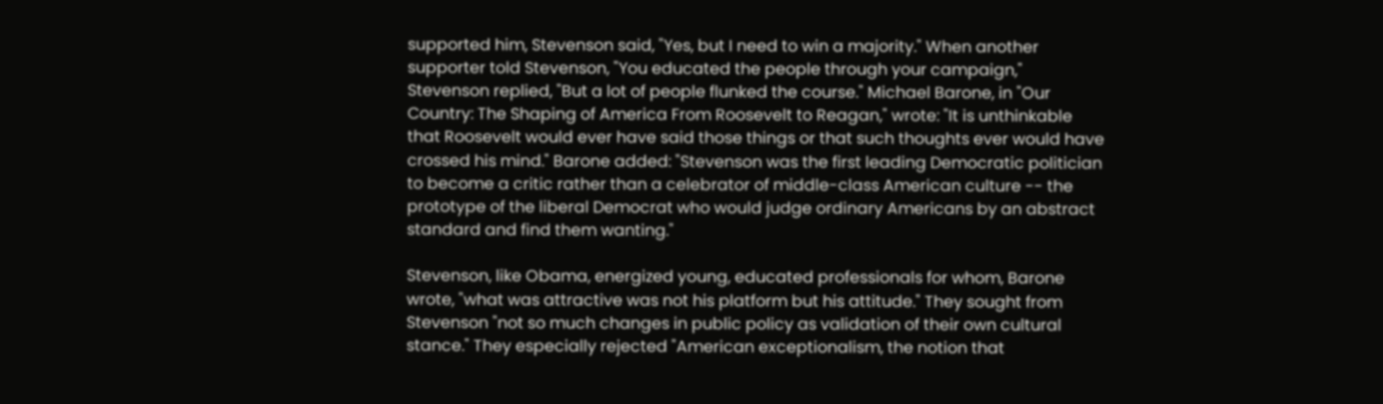supported him, Stevenson said, "Yes, but I need to win a majority." When another supporter told Stevenson, "You educated the people through your campaign," Stevenson replied, "But a lot of people flunked the course." Michael Barone, in "Our Country: The Shaping of America From Roosevelt to Reagan," wrote: "It is unthinkable that Roosevelt would ever have said those things or that such thoughts ever would have crossed his mind." Barone added: "Stevenson was the first leading Democratic politician to become a critic rather than a celebrator of middle-class American culture -- the prototype of the liberal Democrat who would judge ordinary Americans by an abstract standard and find them wanting."

Stevenson, like Obama, energized young, educated professionals for whom, Barone wrote, "what was attractive was not his platform but his attitude." They sought from Stevenson "not so much changes in public policy as validation of their own cultural stance." They especially rejected "American exceptionalism, the notion that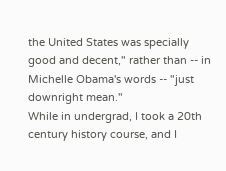the United States was specially good and decent," rather than -- in Michelle Obama's words -- "just downright mean."
While in undergrad, I took a 20th century history course, and I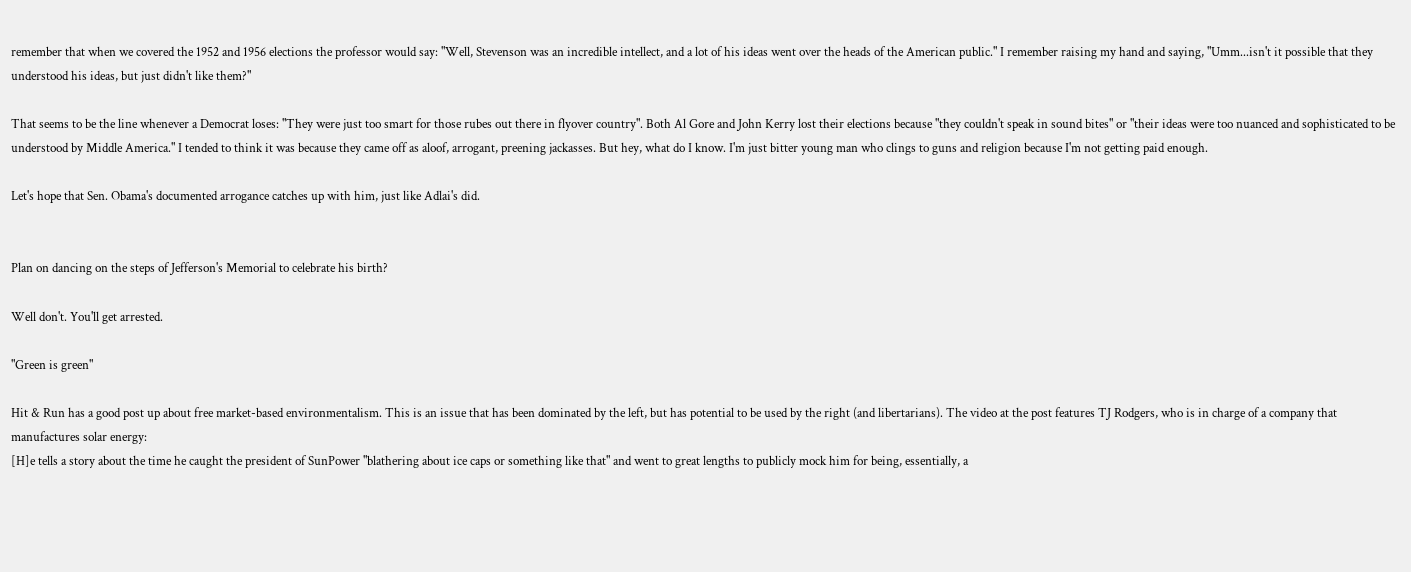remember that when we covered the 1952 and 1956 elections the professor would say: "Well, Stevenson was an incredible intellect, and a lot of his ideas went over the heads of the American public." I remember raising my hand and saying, "Umm...isn't it possible that they understood his ideas, but just didn't like them?"

That seems to be the line whenever a Democrat loses: "They were just too smart for those rubes out there in flyover country". Both Al Gore and John Kerry lost their elections because "they couldn't speak in sound bites" or "their ideas were too nuanced and sophisticated to be understood by Middle America." I tended to think it was because they came off as aloof, arrogant, preening jackasses. But hey, what do I know. I'm just bitter young man who clings to guns and religion because I'm not getting paid enough.

Let's hope that Sen. Obama's documented arrogance catches up with him, just like Adlai's did.


Plan on dancing on the steps of Jefferson's Memorial to celebrate his birth?

Well don't. You'll get arrested.

"Green is green"

Hit & Run has a good post up about free market-based environmentalism. This is an issue that has been dominated by the left, but has potential to be used by the right (and libertarians). The video at the post features TJ Rodgers, who is in charge of a company that manufactures solar energy:
[H]e tells a story about the time he caught the president of SunPower "blathering about ice caps or something like that" and went to great lengths to publicly mock him for being, essentially, a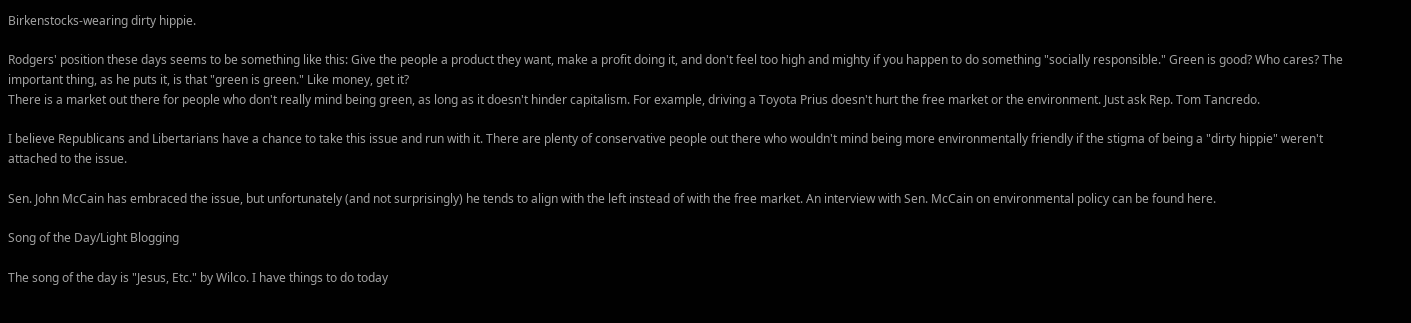Birkenstocks-wearing dirty hippie.

Rodgers' position these days seems to be something like this: Give the people a product they want, make a profit doing it, and don't feel too high and mighty if you happen to do something "socially responsible." Green is good? Who cares? The important thing, as he puts it, is that "green is green." Like money, get it?
There is a market out there for people who don't really mind being green, as long as it doesn't hinder capitalism. For example, driving a Toyota Prius doesn't hurt the free market or the environment. Just ask Rep. Tom Tancredo.

I believe Republicans and Libertarians have a chance to take this issue and run with it. There are plenty of conservative people out there who wouldn't mind being more environmentally friendly if the stigma of being a "dirty hippie" weren't attached to the issue.

Sen. John McCain has embraced the issue, but unfortunately (and not surprisingly) he tends to align with the left instead of with the free market. An interview with Sen. McCain on environmental policy can be found here.

Song of the Day/Light Blogging

The song of the day is "Jesus, Etc." by Wilco. I have things to do today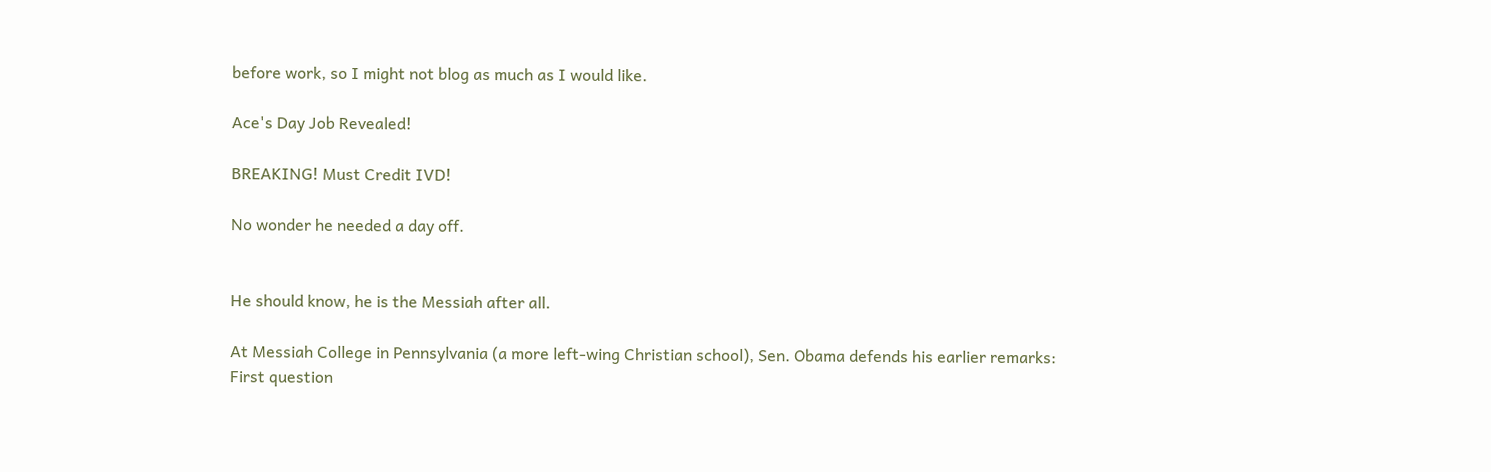before work, so I might not blog as much as I would like.

Ace's Day Job Revealed!

BREAKING! Must Credit IVD!

No wonder he needed a day off.


He should know, he is the Messiah after all.

At Messiah College in Pennsylvania (a more left-wing Christian school), Sen. Obama defends his earlier remarks:
First question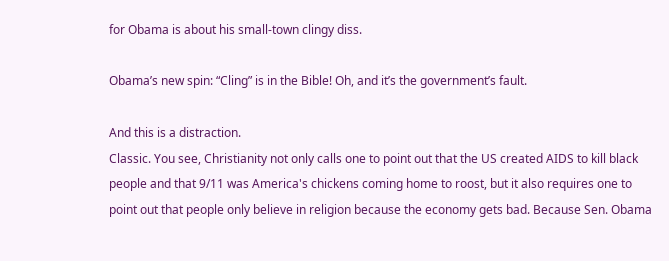for Obama is about his small-town clingy diss.

Obama’s new spin: “Cling” is in the Bible! Oh, and it’s the government’s fault.

And this is a distraction.
Classic. You see, Christianity not only calls one to point out that the US created AIDS to kill black people and that 9/11 was America's chickens coming home to roost, but it also requires one to point out that people only believe in religion because the economy gets bad. Because Sen. Obama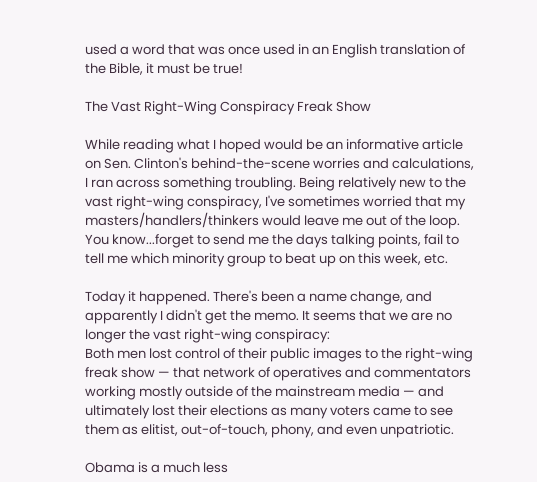used a word that was once used in an English translation of the Bible, it must be true!

The Vast Right-Wing Conspiracy Freak Show

While reading what I hoped would be an informative article on Sen. Clinton's behind-the-scene worries and calculations, I ran across something troubling. Being relatively new to the vast right-wing conspiracy, I've sometimes worried that my masters/handlers/thinkers would leave me out of the loop. You know...forget to send me the days talking points, fail to tell me which minority group to beat up on this week, etc.

Today it happened. There's been a name change, and apparently I didn't get the memo. It seems that we are no longer the vast right-wing conspiracy:
Both men lost control of their public images to the right-wing freak show — that network of operatives and commentators working mostly outside of the mainstream media — and ultimately lost their elections as many voters came to see them as elitist, out-of-touch, phony, and even unpatriotic.

Obama is a much less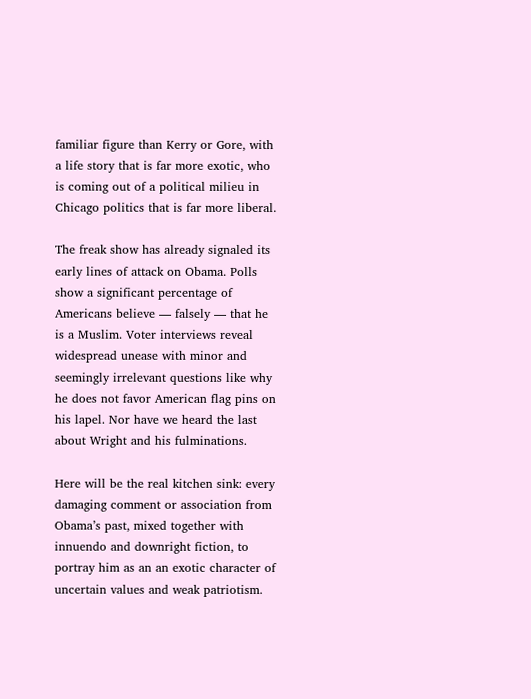familiar figure than Kerry or Gore, with a life story that is far more exotic, who is coming out of a political milieu in Chicago politics that is far more liberal.

The freak show has already signaled its early lines of attack on Obama. Polls show a significant percentage of Americans believe — falsely — that he is a Muslim. Voter interviews reveal widespread unease with minor and seemingly irrelevant questions like why he does not favor American flag pins on his lapel. Nor have we heard the last about Wright and his fulminations.

Here will be the real kitchen sink: every damaging comment or association from Obama’s past, mixed together with innuendo and downright fiction, to portray him as an an exotic character of uncertain values and weak patriotism.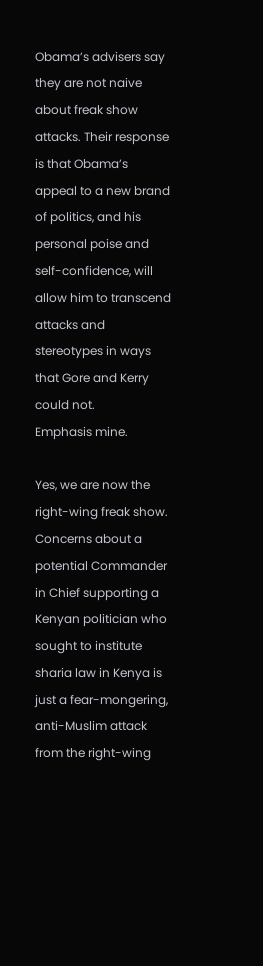Obama’s advisers say they are not naive about freak show attacks. Their response is that Obama’s appeal to a new brand of politics, and his personal poise and self-confidence, will allow him to transcend attacks and stereotypes in ways that Gore and Kerry could not.
Emphasis mine.

Yes, we are now the right-wing freak show. Concerns about a potential Commander in Chief supporting a Kenyan politician who sought to institute sharia law in Kenya is just a fear-mongering, anti-Muslim attack from the right-wing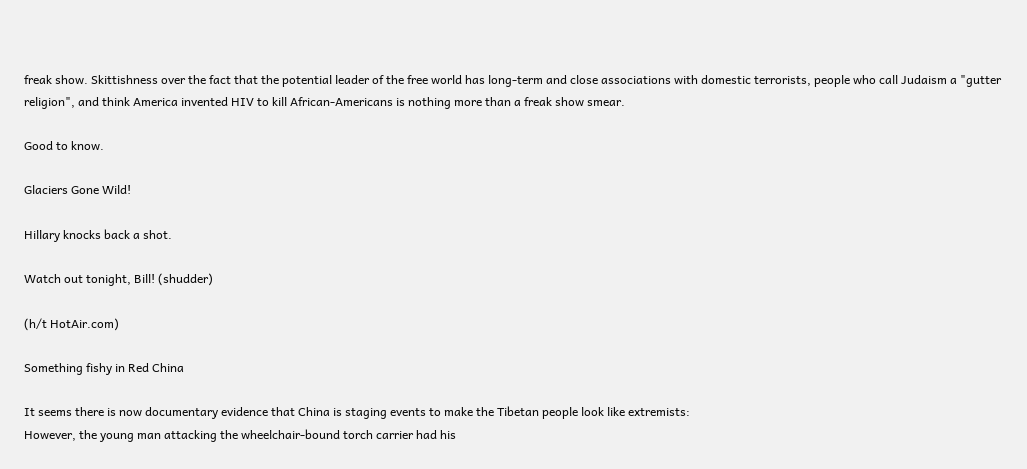freak show. Skittishness over the fact that the potential leader of the free world has long-term and close associations with domestic terrorists, people who call Judaism a "gutter religion", and think America invented HIV to kill African-Americans is nothing more than a freak show smear.

Good to know.

Glaciers Gone Wild!

Hillary knocks back a shot.

Watch out tonight, Bill! (shudder)

(h/t HotAir.com)

Something fishy in Red China

It seems there is now documentary evidence that China is staging events to make the Tibetan people look like extremists:
However, the young man attacking the wheelchair-bound torch carrier had his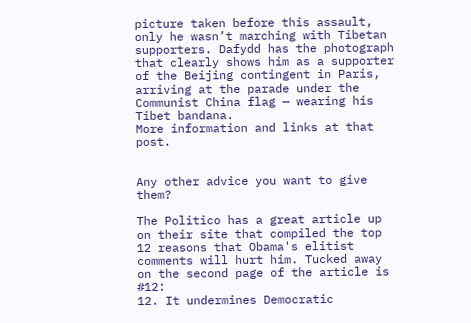picture taken before this assault, only he wasn’t marching with Tibetan supporters. Dafydd has the photograph that clearly shows him as a supporter of the Beijing contingent in Paris, arriving at the parade under the Communist China flag — wearing his Tibet bandana.
More information and links at that post.


Any other advice you want to give them?

The Politico has a great article up on their site that compiled the top 12 reasons that Obama's elitist comments will hurt him. Tucked away on the second page of the article is #12:
12. It undermines Democratic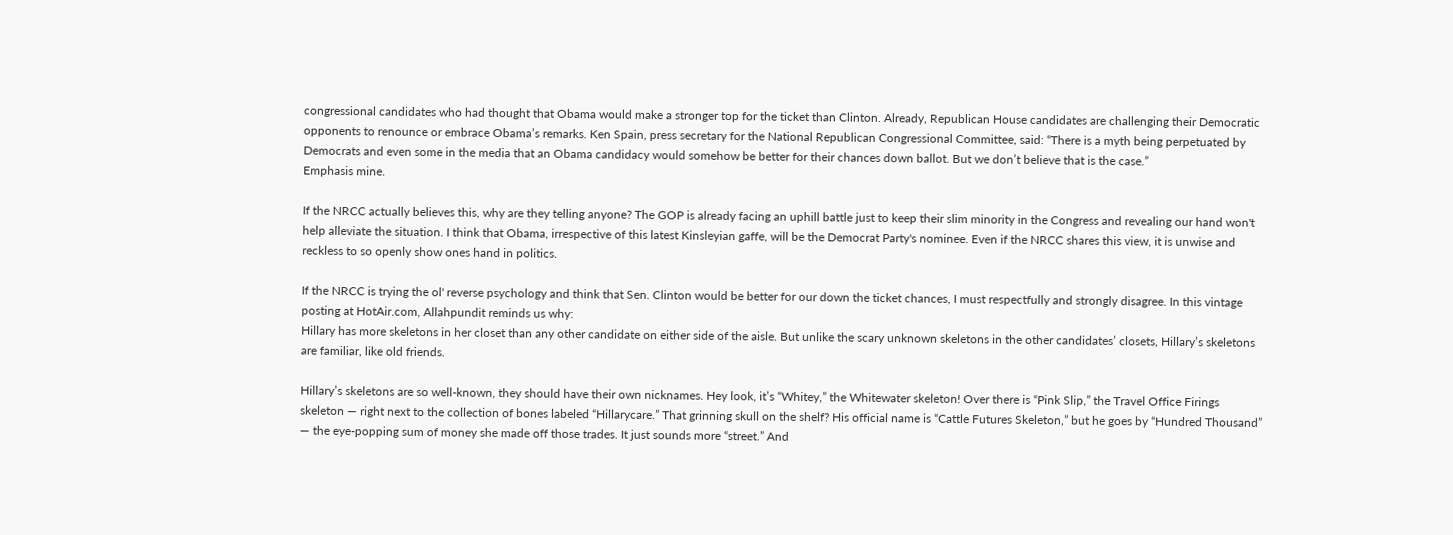congressional candidates who had thought that Obama would make a stronger top for the ticket than Clinton. Already, Republican House candidates are challenging their Democratic opponents to renounce or embrace Obama’s remarks. Ken Spain, press secretary for the National Republican Congressional Committee, said: “There is a myth being perpetuated by Democrats and even some in the media that an Obama candidacy would somehow be better for their chances down ballot. But we don’t believe that is the case.”
Emphasis mine.

If the NRCC actually believes this, why are they telling anyone? The GOP is already facing an uphill battle just to keep their slim minority in the Congress and revealing our hand won't help alleviate the situation. I think that Obama, irrespective of this latest Kinsleyian gaffe, will be the Democrat Party's nominee. Even if the NRCC shares this view, it is unwise and reckless to so openly show ones hand in politics.

If the NRCC is trying the ol' reverse psychology and think that Sen. Clinton would be better for our down the ticket chances, I must respectfully and strongly disagree. In this vintage posting at HotAir.com, Allahpundit reminds us why:
Hillary has more skeletons in her closet than any other candidate on either side of the aisle. But unlike the scary unknown skeletons in the other candidates’ closets, Hillary’s skeletons are familiar, like old friends.

Hillary’s skeletons are so well-known, they should have their own nicknames. Hey look, it’s “Whitey,” the Whitewater skeleton! Over there is “Pink Slip,” the Travel Office Firings skeleton — right next to the collection of bones labeled “Hillarycare.” That grinning skull on the shelf? His official name is “Cattle Futures Skeleton,” but he goes by “Hundred Thousand” — the eye-popping sum of money she made off those trades. It just sounds more “street.” And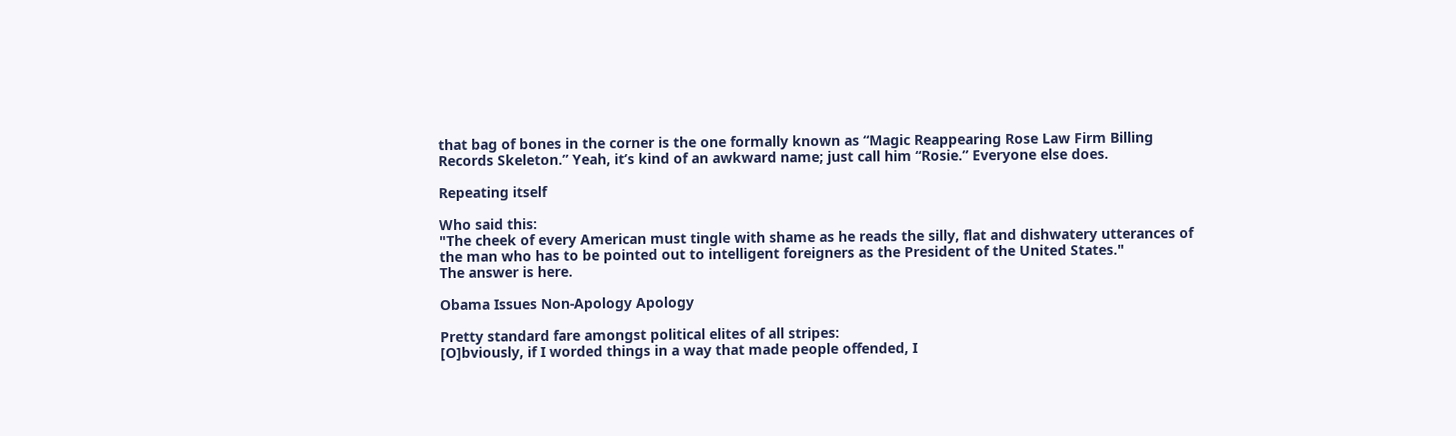that bag of bones in the corner is the one formally known as “Magic Reappearing Rose Law Firm Billing Records Skeleton.” Yeah, it’s kind of an awkward name; just call him “Rosie.” Everyone else does.

Repeating itself

Who said this:
"The cheek of every American must tingle with shame as he reads the silly, flat and dishwatery utterances of the man who has to be pointed out to intelligent foreigners as the President of the United States."
The answer is here.

Obama Issues Non-Apology Apology

Pretty standard fare amongst political elites of all stripes:
[O]bviously, if I worded things in a way that made people offended, I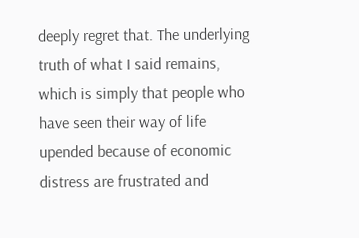deeply regret that. The underlying truth of what I said remains, which is simply that people who have seen their way of life upended because of economic distress are frustrated and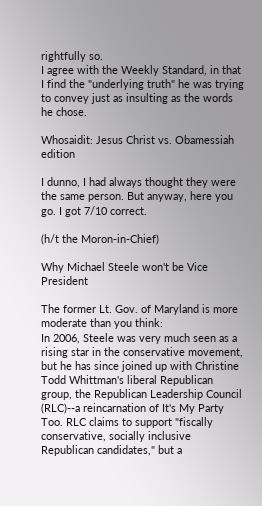rightfully so.
I agree with the Weekly Standard, in that I find the "underlying truth" he was trying to convey just as insulting as the words he chose.

Whosaidit: Jesus Christ vs. Obamessiah edition

I dunno, I had always thought they were the same person. But anyway, here you go. I got 7/10 correct.

(h/t the Moron-in-Chief)

Why Michael Steele won't be Vice President

The former Lt. Gov. of Maryland is more moderate than you think:
In 2006, Steele was very much seen as a rising star in the conservative movement, but he has since joined up with Christine Todd Whittman's liberal Republican group, the Republican Leadership Council (RLC)--a reincarnation of It's My Party Too. RLC claims to support "fiscally conservative, socially inclusive Republican candidates," but a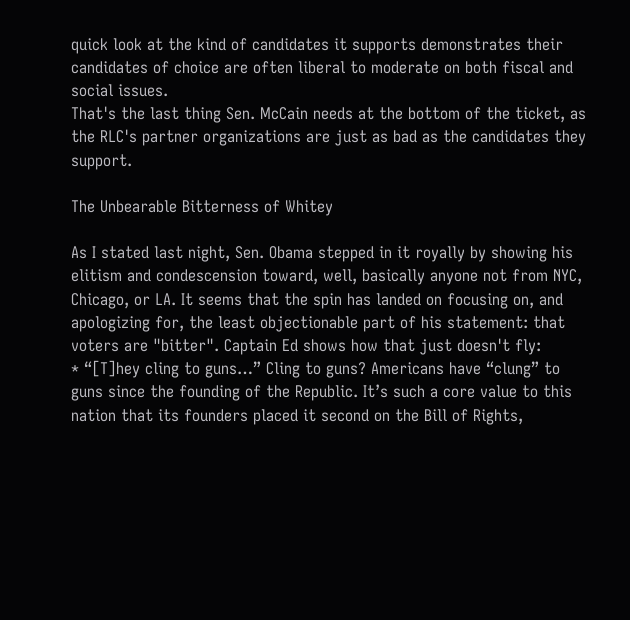quick look at the kind of candidates it supports demonstrates their candidates of choice are often liberal to moderate on both fiscal and social issues.
That's the last thing Sen. McCain needs at the bottom of the ticket, as the RLC's partner organizations are just as bad as the candidates they support.

The Unbearable Bitterness of Whitey

As I stated last night, Sen. Obama stepped in it royally by showing his elitism and condescension toward, well, basically anyone not from NYC, Chicago, or LA. It seems that the spin has landed on focusing on, and apologizing for, the least objectionable part of his statement: that voters are "bitter". Captain Ed shows how that just doesn't fly:
* “[T]hey cling to guns…” Cling to guns? Americans have “clung” to guns since the founding of the Republic. It’s such a core value to this nation that its founders placed it second on the Bill of Rights,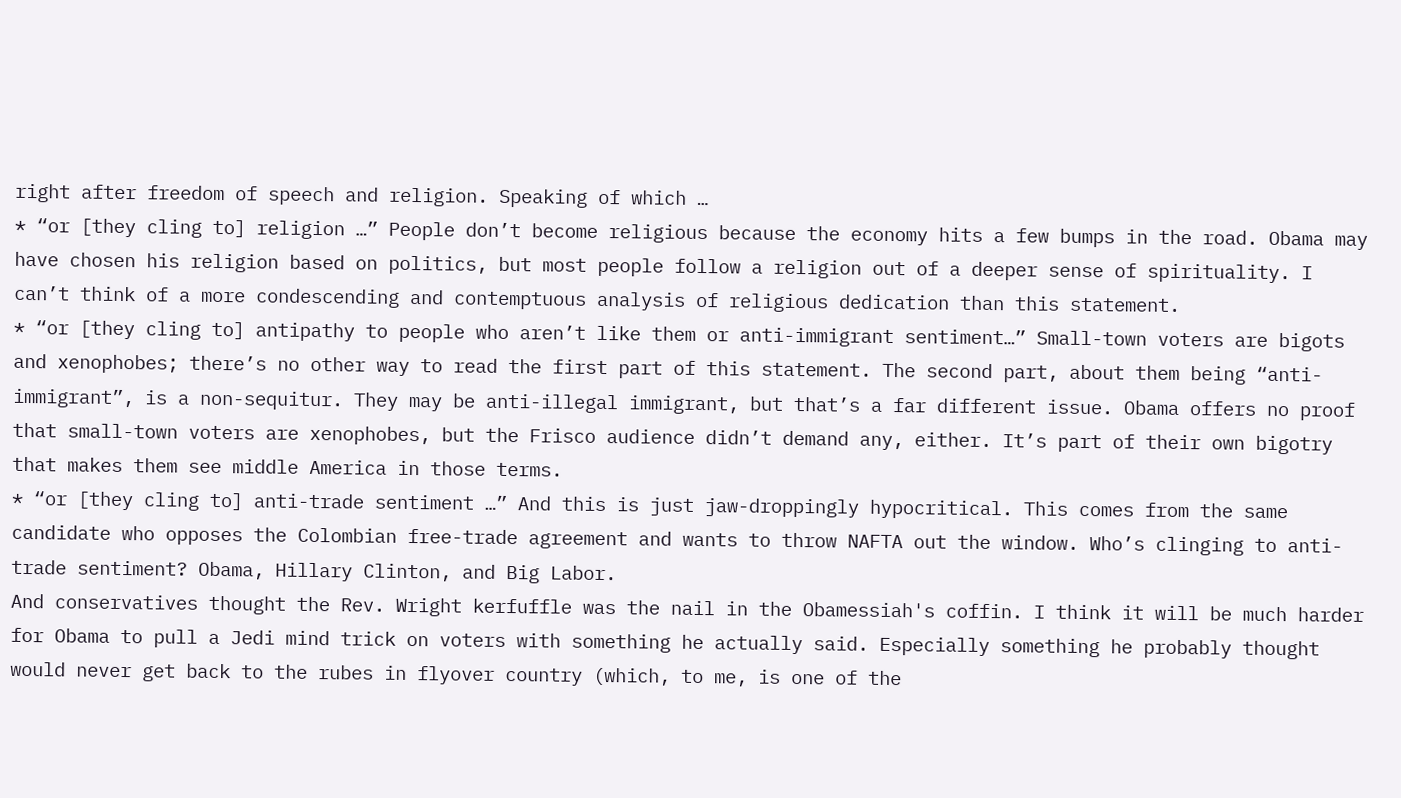right after freedom of speech and religion. Speaking of which …
* “or [they cling to] religion …” People don’t become religious because the economy hits a few bumps in the road. Obama may have chosen his religion based on politics, but most people follow a religion out of a deeper sense of spirituality. I can’t think of a more condescending and contemptuous analysis of religious dedication than this statement.
* “or [they cling to] antipathy to people who aren’t like them or anti-immigrant sentiment…” Small-town voters are bigots and xenophobes; there’s no other way to read the first part of this statement. The second part, about them being “anti-immigrant”, is a non-sequitur. They may be anti-illegal immigrant, but that’s a far different issue. Obama offers no proof that small-town voters are xenophobes, but the Frisco audience didn’t demand any, either. It’s part of their own bigotry that makes them see middle America in those terms.
* “or [they cling to] anti-trade sentiment …” And this is just jaw-droppingly hypocritical. This comes from the same candidate who opposes the Colombian free-trade agreement and wants to throw NAFTA out the window. Who’s clinging to anti-trade sentiment? Obama, Hillary Clinton, and Big Labor.
And conservatives thought the Rev. Wright kerfuffle was the nail in the Obamessiah's coffin. I think it will be much harder for Obama to pull a Jedi mind trick on voters with something he actually said. Especially something he probably thought would never get back to the rubes in flyover country (which, to me, is one of the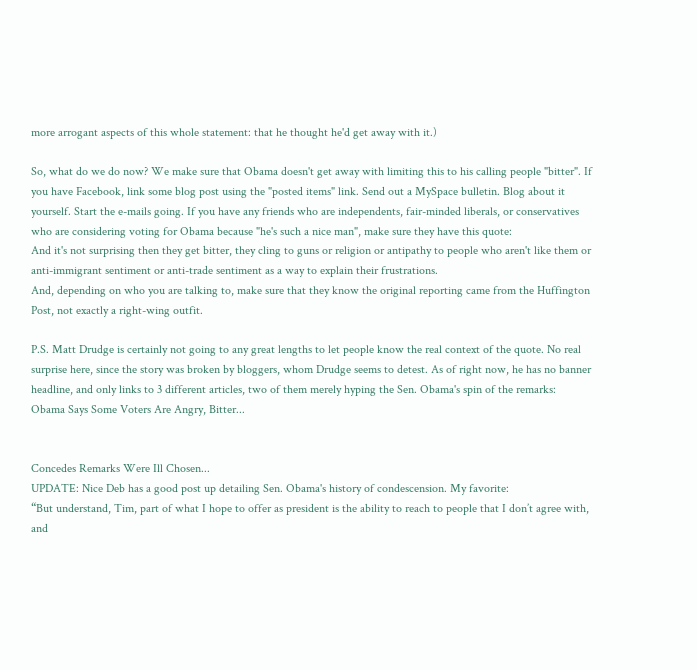more arrogant aspects of this whole statement: that he thought he'd get away with it.)

So, what do we do now? We make sure that Obama doesn't get away with limiting this to his calling people "bitter". If you have Facebook, link some blog post using the "posted items" link. Send out a MySpace bulletin. Blog about it yourself. Start the e-mails going. If you have any friends who are independents, fair-minded liberals, or conservatives who are considering voting for Obama because "he's such a nice man", make sure they have this quote:
And it's not surprising then they get bitter, they cling to guns or religion or antipathy to people who aren't like them or anti-immigrant sentiment or anti-trade sentiment as a way to explain their frustrations.
And, depending on who you are talking to, make sure that they know the original reporting came from the Huffington Post, not exactly a right-wing outfit.

P.S. Matt Drudge is certainly not going to any great lengths to let people know the real context of the quote. No real surprise here, since the story was broken by bloggers, whom Drudge seems to detest. As of right now, he has no banner headline, and only links to 3 different articles, two of them merely hyping the Sen. Obama's spin of the remarks:
Obama Says Some Voters Are Angry, Bitter...


Concedes Remarks Were Ill Chosen...
UPDATE: Nice Deb has a good post up detailing Sen. Obama's history of condescension. My favorite:
“But understand, Tim, part of what I hope to offer as president is the ability to reach to people that I don’t agree with, and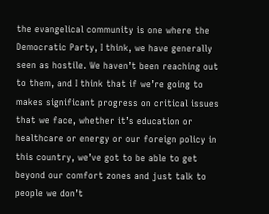the evangelical community is one where the Democratic Party, I think, we have generally seen as hostile. We haven’t been reaching out to them, and I think that if we’re going to makes significant progress on critical issues that we face, whether it’s education or healthcare or energy or our foreign policy in this country, we’ve got to be able to get beyond our comfort zones and just talk to people we don’t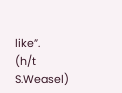like”.
(h/t S.Weasel)